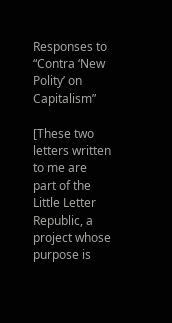Responses to “Contra ‘New Polity’ on Capitalism”

[These two letters written to me are part of the Little Letter Republic, a project whose purpose is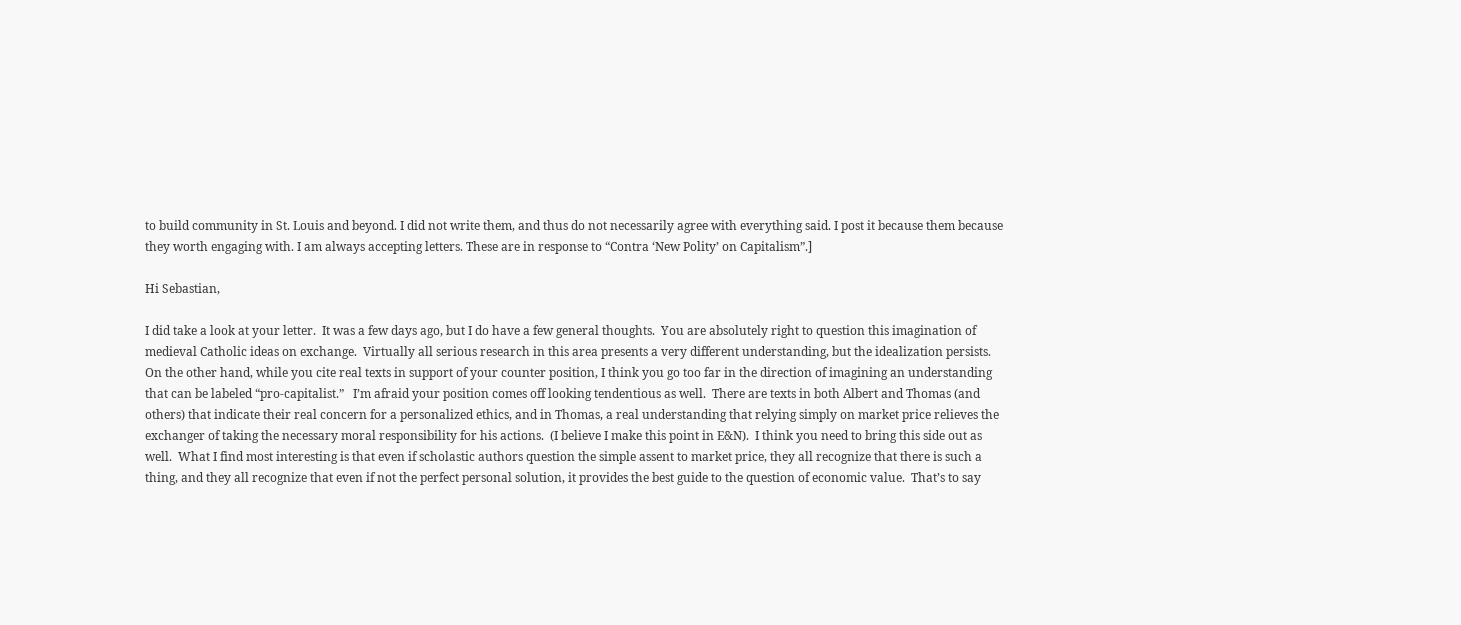to build community in St. Louis and beyond. I did not write them, and thus do not necessarily agree with everything said. I post it because them because they worth engaging with. I am always accepting letters. These are in response to “Contra ‘New Polity’ on Capitalism”.]

Hi Sebastian,

I did take a look at your letter.  It was a few days ago, but I do have a few general thoughts.  You are absolutely right to question this imagination of medieval Catholic ideas on exchange.  Virtually all serious research in this area presents a very different understanding, but the idealization persists.  On the other hand, while you cite real texts in support of your counter position, I think you go too far in the direction of imagining an understanding that can be labeled “pro-capitalist.”   I’m afraid your position comes off looking tendentious as well.  There are texts in both Albert and Thomas (and others) that indicate their real concern for a personalized ethics, and in Thomas, a real understanding that relying simply on market price relieves the exchanger of taking the necessary moral responsibility for his actions.  (I believe I make this point in E&N).  I think you need to bring this side out as well.  What I find most interesting is that even if scholastic authors question the simple assent to market price, they all recognize that there is such a thing, and they all recognize that even if not the perfect personal solution, it provides the best guide to the question of economic value.  That’s to say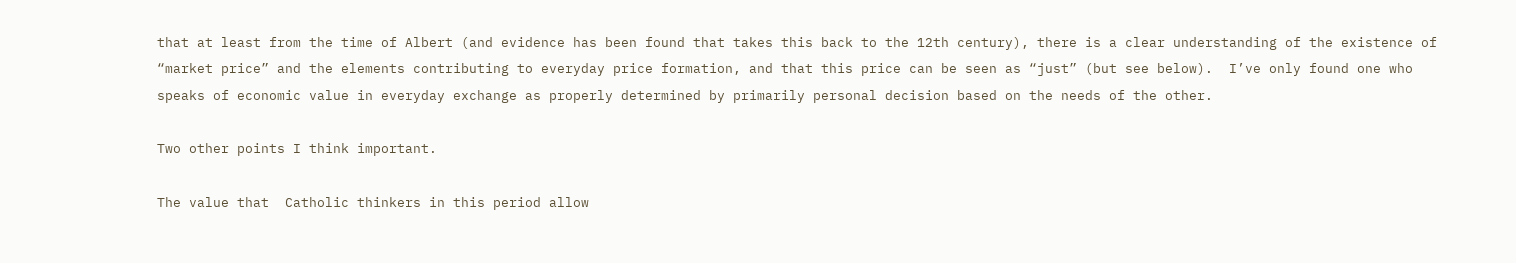that at least from the time of Albert (and evidence has been found that takes this back to the 12th century), there is a clear understanding of the existence of “market price” and the elements contributing to everyday price formation, and that this price can be seen as “just” (but see below).  I’ve only found one who speaks of economic value in everyday exchange as properly determined by primarily personal decision based on the needs of the other.

Two other points I think important.

The value that  Catholic thinkers in this period allow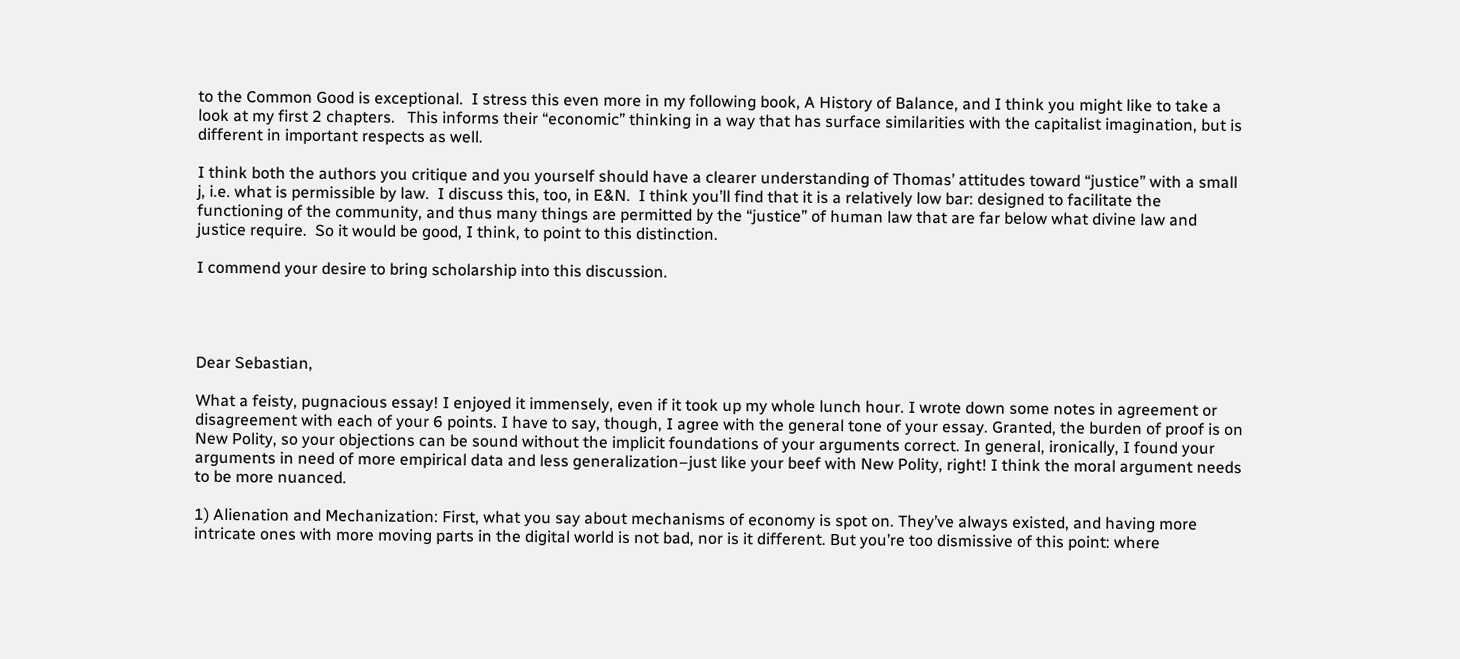to the Common Good is exceptional.  I stress this even more in my following book, A History of Balance, and I think you might like to take a look at my first 2 chapters.   This informs their “economic” thinking in a way that has surface similarities with the capitalist imagination, but is different in important respects as well.

I think both the authors you critique and you yourself should have a clearer understanding of Thomas’ attitudes toward “justice” with a small j, i.e. what is permissible by law.  I discuss this, too, in E&N.  I think you’ll find that it is a relatively low bar: designed to facilitate the functioning of the community, and thus many things are permitted by the “justice” of human law that are far below what divine law and justice require.  So it would be good, I think, to point to this distinction.

I commend your desire to bring scholarship into this discussion.




Dear Sebastian,

What a feisty, pugnacious essay! I enjoyed it immensely, even if it took up my whole lunch hour. I wrote down some notes in agreement or disagreement with each of your 6 points. I have to say, though, I agree with the general tone of your essay. Granted, the burden of proof is on New Polity, so your objections can be sound without the implicit foundations of your arguments correct. In general, ironically, I found your arguments in need of more empirical data and less generalization–just like your beef with New Polity, right! I think the moral argument needs to be more nuanced.

1) Alienation and Mechanization: First, what you say about mechanisms of economy is spot on. They’ve always existed, and having more intricate ones with more moving parts in the digital world is not bad, nor is it different. But you’re too dismissive of this point: where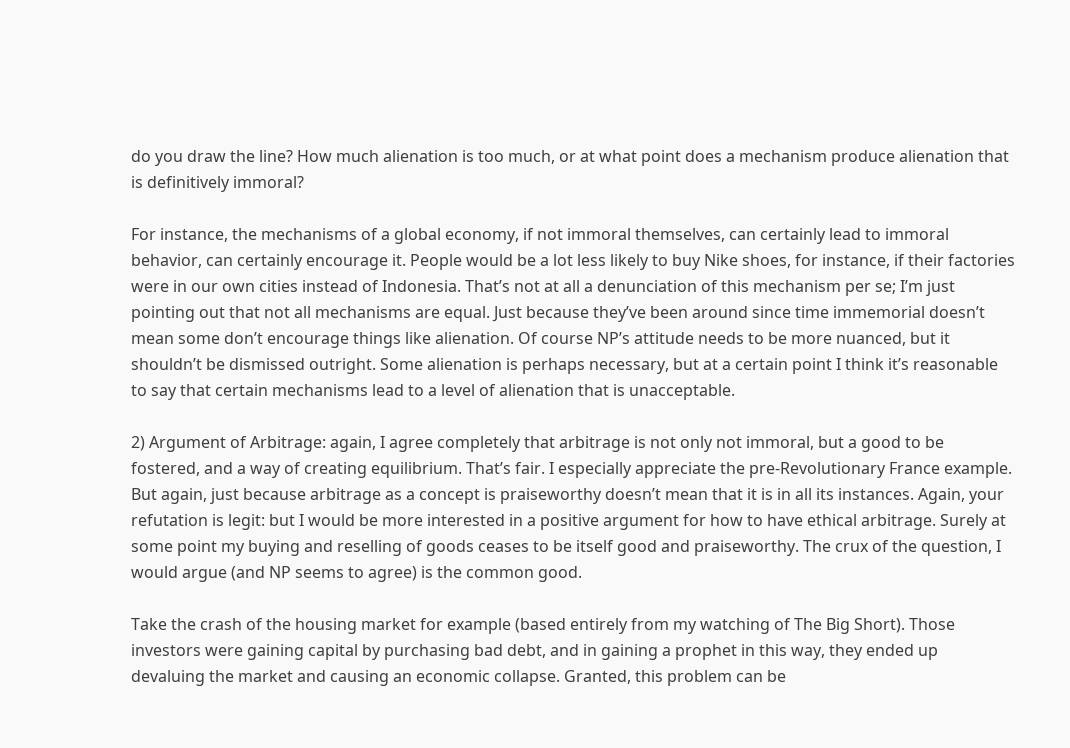do you draw the line? How much alienation is too much, or at what point does a mechanism produce alienation that is definitively immoral?

For instance, the mechanisms of a global economy, if not immoral themselves, can certainly lead to immoral behavior, can certainly encourage it. People would be a lot less likely to buy Nike shoes, for instance, if their factories were in our own cities instead of Indonesia. That’s not at all a denunciation of this mechanism per se; I’m just pointing out that not all mechanisms are equal. Just because they’ve been around since time immemorial doesn’t mean some don’t encourage things like alienation. Of course NP’s attitude needs to be more nuanced, but it shouldn’t be dismissed outright. Some alienation is perhaps necessary, but at a certain point I think it’s reasonable to say that certain mechanisms lead to a level of alienation that is unacceptable.

2) Argument of Arbitrage: again, I agree completely that arbitrage is not only not immoral, but a good to be fostered, and a way of creating equilibrium. That’s fair. I especially appreciate the pre-Revolutionary France example. But again, just because arbitrage as a concept is praiseworthy doesn’t mean that it is in all its instances. Again, your refutation is legit: but I would be more interested in a positive argument for how to have ethical arbitrage. Surely at some point my buying and reselling of goods ceases to be itself good and praiseworthy. The crux of the question, I would argue (and NP seems to agree) is the common good.

Take the crash of the housing market for example (based entirely from my watching of The Big Short). Those investors were gaining capital by purchasing bad debt, and in gaining a prophet in this way, they ended up devaluing the market and causing an economic collapse. Granted, this problem can be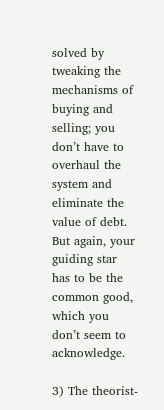solved by tweaking the mechanisms of buying and selling; you don’t have to overhaul the system and eliminate the value of debt. But again, your guiding star has to be the common good, which you don’t seem to acknowledge.

3) The theorist-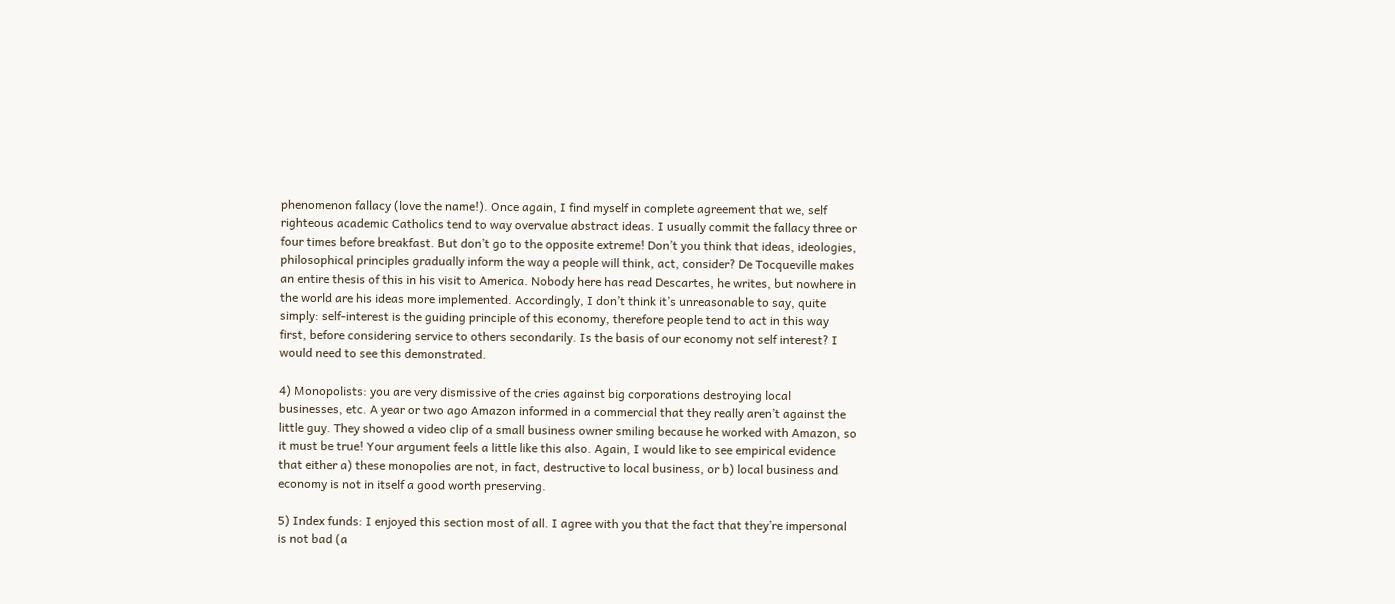phenomenon fallacy (love the name!). Once again, I find myself in complete agreement that we, self righteous academic Catholics tend to way overvalue abstract ideas. I usually commit the fallacy three or four times before breakfast. But don’t go to the opposite extreme! Don’t you think that ideas, ideologies, philosophical principles gradually inform the way a people will think, act, consider? De Tocqueville makes an entire thesis of this in his visit to America. Nobody here has read Descartes, he writes, but nowhere in the world are his ideas more implemented. Accordingly, I don’t think it’s unreasonable to say, quite simply: self-interest is the guiding principle of this economy, therefore people tend to act in this way first, before considering service to others secondarily. Is the basis of our economy not self interest? I would need to see this demonstrated.

4) Monopolists: you are very dismissive of the cries against big corporations destroying local businesses, etc. A year or two ago Amazon informed in a commercial that they really aren’t against the little guy. They showed a video clip of a small business owner smiling because he worked with Amazon, so it must be true! Your argument feels a little like this also. Again, I would like to see empirical evidence that either a) these monopolies are not, in fact, destructive to local business, or b) local business and economy is not in itself a good worth preserving.

5) Index funds: I enjoyed this section most of all. I agree with you that the fact that they’re impersonal is not bad (a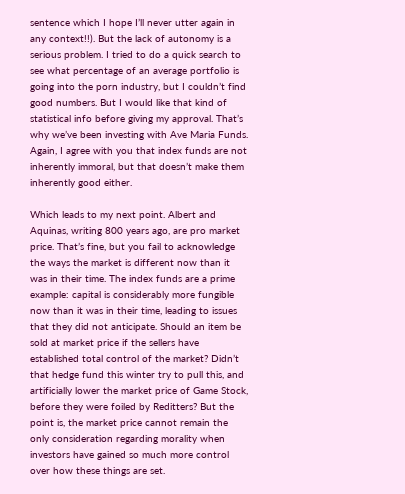sentence which I hope I’ll never utter again in any context!!). But the lack of autonomy is a serious problem. I tried to do a quick search to see what percentage of an average portfolio is going into the porn industry, but I couldn’t find good numbers. But I would like that kind of statistical info before giving my approval. That’s why we’ve been investing with Ave Maria Funds. Again, I agree with you that index funds are not inherently immoral, but that doesn’t make them inherently good either.

Which leads to my next point. Albert and Aquinas, writing 800 years ago, are pro market price. That’s fine, but you fail to acknowledge the ways the market is different now than it was in their time. The index funds are a prime example: capital is considerably more fungible now than it was in their time, leading to issues that they did not anticipate. Should an item be sold at market price if the sellers have established total control of the market? Didn’t that hedge fund this winter try to pull this, and artificially lower the market price of Game Stock, before they were foiled by Reditters? But the point is, the market price cannot remain the only consideration regarding morality when investors have gained so much more control over how these things are set.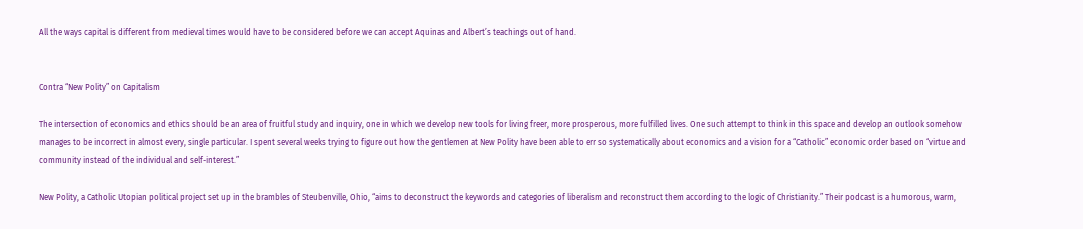All the ways capital is different from medieval times would have to be considered before we can accept Aquinas and Albert’s teachings out of hand.


Contra “New Polity” on Capitalism

The intersection of economics and ethics should be an area of fruitful study and inquiry, one in which we develop new tools for living freer, more prosperous, more fulfilled lives. One such attempt to think in this space and develop an outlook somehow manages to be incorrect in almost every, single particular. I spent several weeks trying to figure out how the gentlemen at New Polity have been able to err so systematically about economics and a vision for a “Catholic” economic order based on “virtue and community instead of the individual and self-interest.”

New Polity, a Catholic Utopian political project set up in the brambles of Steubenville, Ohio, “aims to deconstruct the keywords and categories of liberalism and reconstruct them according to the logic of Christianity.” Their podcast is a humorous, warm,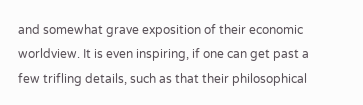and somewhat grave exposition of their economic worldview. It is even inspiring, if one can get past a few trifling details, such as that their philosophical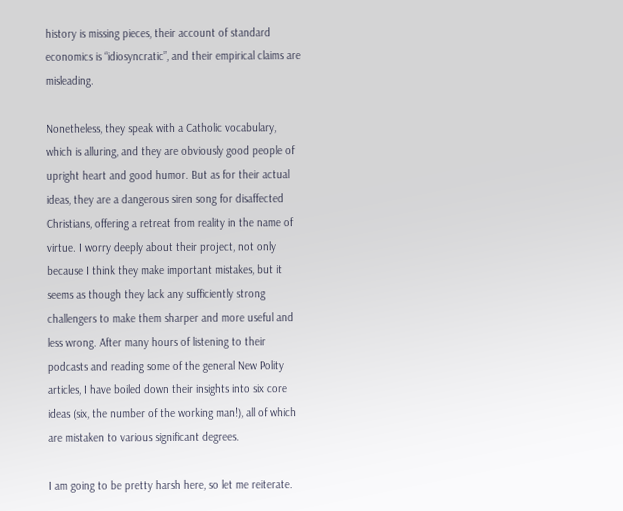history is missing pieces, their account of standard economics is “idiosyncratic”, and their empirical claims are misleading.

Nonetheless, they speak with a Catholic vocabulary, which is alluring, and they are obviously good people of upright heart and good humor. But as for their actual ideas, they are a dangerous siren song for disaffected Christians, offering a retreat from reality in the name of virtue. I worry deeply about their project, not only because I think they make important mistakes, but it seems as though they lack any sufficiently strong challengers to make them sharper and more useful and less wrong. After many hours of listening to their podcasts and reading some of the general New Polity articles, I have boiled down their insights into six core ideas (six, the number of the working man!), all of which are mistaken to various significant degrees.

I am going to be pretty harsh here, so let me reiterate.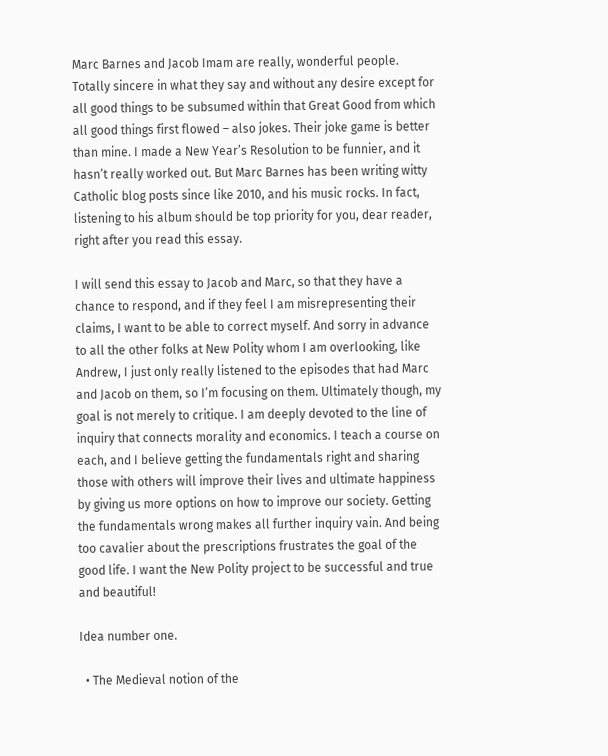Marc Barnes and Jacob Imam are really, wonderful people. Totally sincere in what they say and without any desire except for all good things to be subsumed within that Great Good from which all good things first flowed – also jokes. Their joke game is better than mine. I made a New Year’s Resolution to be funnier, and it hasn’t really worked out. But Marc Barnes has been writing witty Catholic blog posts since like 2010, and his music rocks. In fact, listening to his album should be top priority for you, dear reader, right after you read this essay.

I will send this essay to Jacob and Marc, so that they have a chance to respond, and if they feel I am misrepresenting their claims, I want to be able to correct myself. And sorry in advance to all the other folks at New Polity whom I am overlooking, like Andrew, I just only really listened to the episodes that had Marc and Jacob on them, so I’m focusing on them. Ultimately though, my goal is not merely to critique. I am deeply devoted to the line of inquiry that connects morality and economics. I teach a course on each, and I believe getting the fundamentals right and sharing those with others will improve their lives and ultimate happiness by giving us more options on how to improve our society. Getting the fundamentals wrong makes all further inquiry vain. And being too cavalier about the prescriptions frustrates the goal of the good life. I want the New Polity project to be successful and true and beautiful!

Idea number one.

  • The Medieval notion of the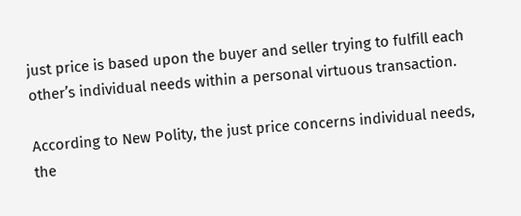just price is based upon the buyer and seller trying to fulfill each other’s individual needs within a personal virtuous transaction.

According to New Polity, the just price concerns individual needs, the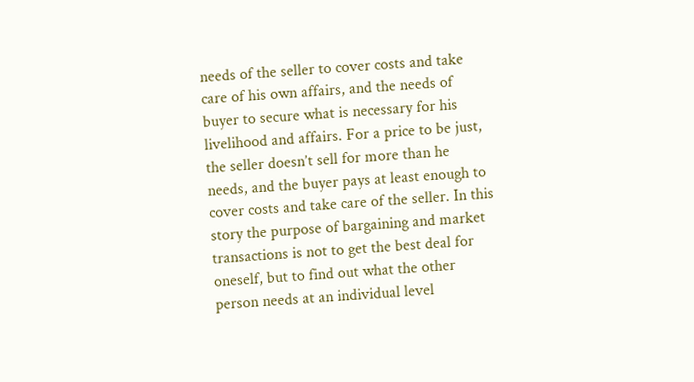needs of the seller to cover costs and take care of his own affairs, and the needs of buyer to secure what is necessary for his livelihood and affairs. For a price to be just, the seller doesn’t sell for more than he needs, and the buyer pays at least enough to cover costs and take care of the seller. In this story the purpose of bargaining and market transactions is not to get the best deal for oneself, but to find out what the other person needs at an individual level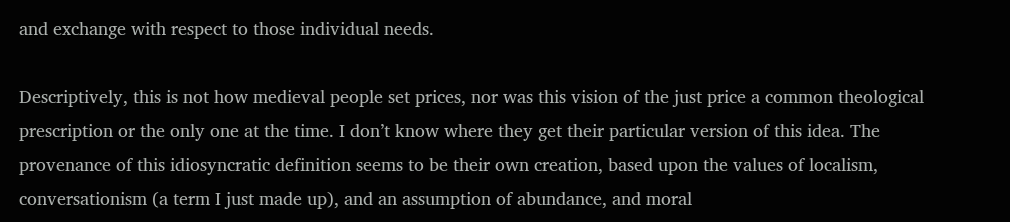and exchange with respect to those individual needs.

Descriptively, this is not how medieval people set prices, nor was this vision of the just price a common theological prescription or the only one at the time. I don’t know where they get their particular version of this idea. The provenance of this idiosyncratic definition seems to be their own creation, based upon the values of localism, conversationism (a term I just made up), and an assumption of abundance, and moral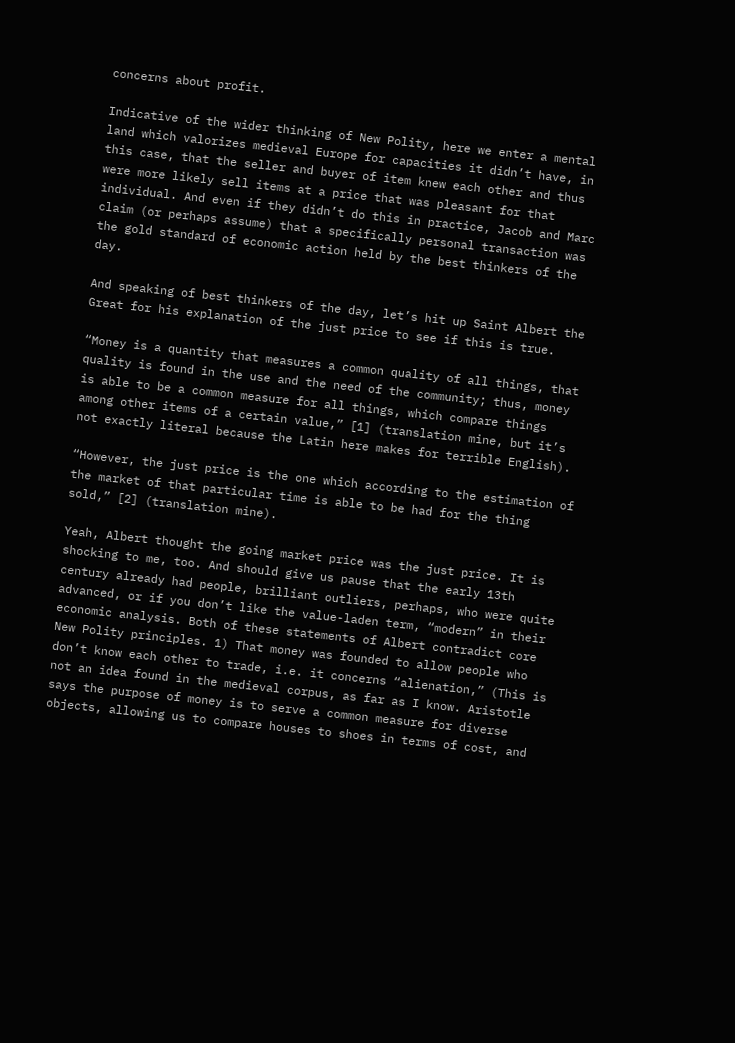concerns about profit.

Indicative of the wider thinking of New Polity, here we enter a mental land which valorizes medieval Europe for capacities it didn’t have, in this case, that the seller and buyer of item knew each other and thus were more likely sell items at a price that was pleasant for that individual. And even if they didn’t do this in practice, Jacob and Marc claim (or perhaps assume) that a specifically personal transaction was the gold standard of economic action held by the best thinkers of the day.

And speaking of best thinkers of the day, let’s hit up Saint Albert the Great for his explanation of the just price to see if this is true.

“Money is a quantity that measures a common quality of all things, that quality is found in the use and the need of the community; thus, money is able to be a common measure for all things, which compare things among other items of a certain value,” [1] (translation mine, but it’s not exactly literal because the Latin here makes for terrible English).

“However, the just price is the one which according to the estimation of the market of that particular time is able to be had for the thing sold,” [2] (translation mine).

Yeah, Albert thought the going market price was the just price. It is shocking to me, too. And should give us pause that the early 13th century already had people, brilliant outliers, perhaps, who were quite advanced, or if you don’t like the value-laden term, “modern” in their economic analysis. Both of these statements of Albert contradict core New Polity principles. 1) That money was founded to allow people who don’t know each other to trade, i.e. it concerns “alienation,” (This is not an idea found in the medieval corpus, as far as I know. Aristotle says the purpose of money is to serve a common measure for diverse objects, allowing us to compare houses to shoes in terms of cost, and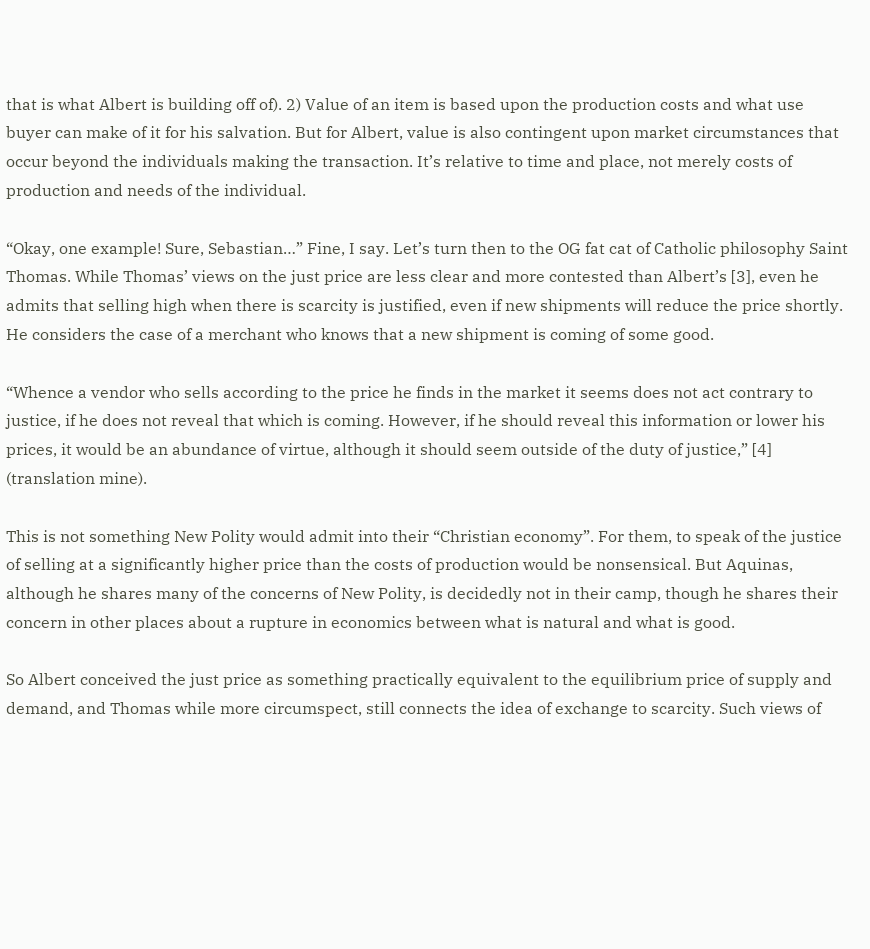that is what Albert is building off of). 2) Value of an item is based upon the production costs and what use buyer can make of it for his salvation. But for Albert, value is also contingent upon market circumstances that occur beyond the individuals making the transaction. It’s relative to time and place, not merely costs of production and needs of the individual.

“Okay, one example! Sure, Sebastian…” Fine, I say. Let’s turn then to the OG fat cat of Catholic philosophy Saint Thomas. While Thomas’ views on the just price are less clear and more contested than Albert’s [3], even he admits that selling high when there is scarcity is justified, even if new shipments will reduce the price shortly. He considers the case of a merchant who knows that a new shipment is coming of some good.

“Whence a vendor who sells according to the price he finds in the market it seems does not act contrary to justice, if he does not reveal that which is coming. However, if he should reveal this information or lower his prices, it would be an abundance of virtue, although it should seem outside of the duty of justice,” [4] (translation mine).

This is not something New Polity would admit into their “Christian economy”. For them, to speak of the justice of selling at a significantly higher price than the costs of production would be nonsensical. But Aquinas, although he shares many of the concerns of New Polity, is decidedly not in their camp, though he shares their concern in other places about a rupture in economics between what is natural and what is good.

So Albert conceived the just price as something practically equivalent to the equilibrium price of supply and demand, and Thomas while more circumspect, still connects the idea of exchange to scarcity. Such views of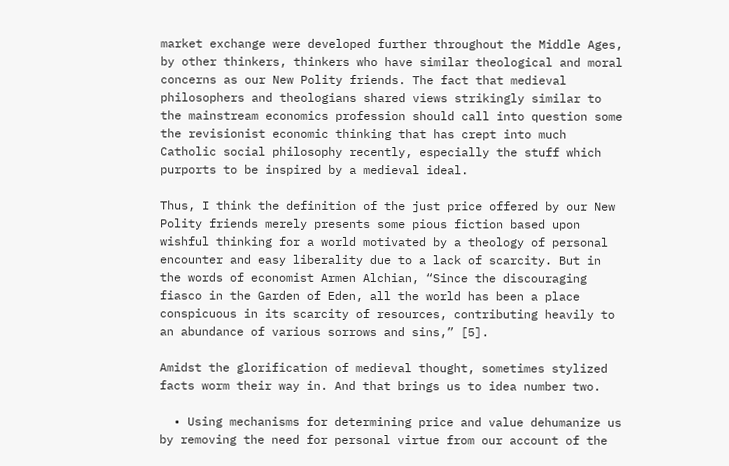market exchange were developed further throughout the Middle Ages, by other thinkers, thinkers who have similar theological and moral concerns as our New Polity friends. The fact that medieval philosophers and theologians shared views strikingly similar to the mainstream economics profession should call into question some the revisionist economic thinking that has crept into much Catholic social philosophy recently, especially the stuff which purports to be inspired by a medieval ideal.

Thus, I think the definition of the just price offered by our New Polity friends merely presents some pious fiction based upon wishful thinking for a world motivated by a theology of personal encounter and easy liberality due to a lack of scarcity. But in the words of economist Armen Alchian, “Since the discouraging fiasco in the Garden of Eden, all the world has been a place conspicuous in its scarcity of resources, contributing heavily to an abundance of various sorrows and sins,” [5].

Amidst the glorification of medieval thought, sometimes stylized facts worm their way in. And that brings us to idea number two.

  • Using mechanisms for determining price and value dehumanize us by removing the need for personal virtue from our account of the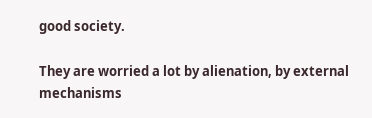good society.

They are worried a lot by alienation, by external mechanisms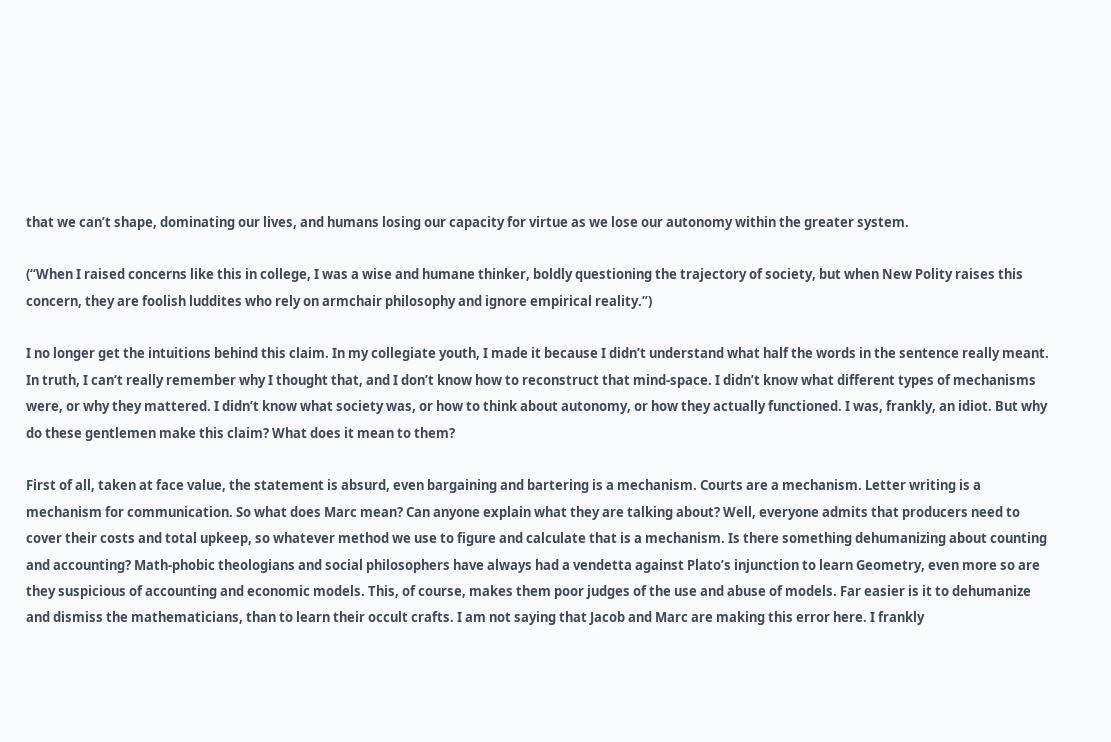that we can’t shape, dominating our lives, and humans losing our capacity for virtue as we lose our autonomy within the greater system.

(“When I raised concerns like this in college, I was a wise and humane thinker, boldly questioning the trajectory of society, but when New Polity raises this concern, they are foolish luddites who rely on armchair philosophy and ignore empirical reality.”)

I no longer get the intuitions behind this claim. In my collegiate youth, I made it because I didn’t understand what half the words in the sentence really meant. In truth, I can’t really remember why I thought that, and I don’t know how to reconstruct that mind-space. I didn’t know what different types of mechanisms were, or why they mattered. I didn’t know what society was, or how to think about autonomy, or how they actually functioned. I was, frankly, an idiot. But why do these gentlemen make this claim? What does it mean to them?

First of all, taken at face value, the statement is absurd, even bargaining and bartering is a mechanism. Courts are a mechanism. Letter writing is a mechanism for communication. So what does Marc mean? Can anyone explain what they are talking about? Well, everyone admits that producers need to cover their costs and total upkeep, so whatever method we use to figure and calculate that is a mechanism. Is there something dehumanizing about counting and accounting? Math-phobic theologians and social philosophers have always had a vendetta against Plato’s injunction to learn Geometry, even more so are they suspicious of accounting and economic models. This, of course, makes them poor judges of the use and abuse of models. Far easier is it to dehumanize and dismiss the mathematicians, than to learn their occult crafts. I am not saying that Jacob and Marc are making this error here. I frankly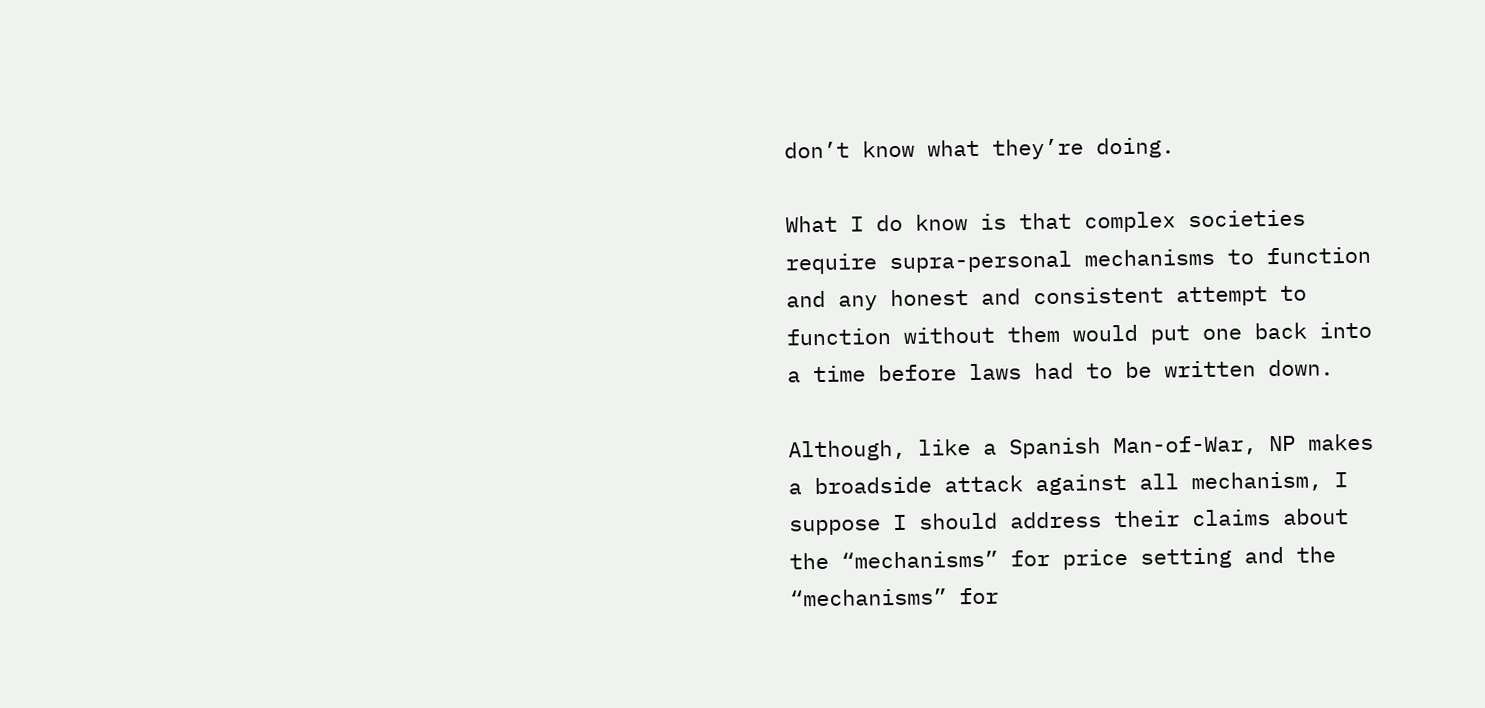don’t know what they’re doing.

What I do know is that complex societies require supra-personal mechanisms to function and any honest and consistent attempt to function without them would put one back into a time before laws had to be written down.

Although, like a Spanish Man-of-War, NP makes a broadside attack against all mechanism, I suppose I should address their claims about the “mechanisms” for price setting and the “mechanisms” for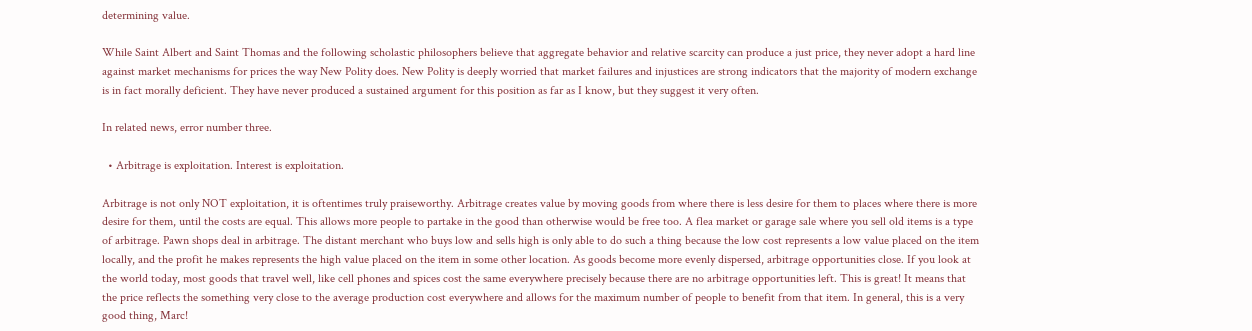determining value.

While Saint Albert and Saint Thomas and the following scholastic philosophers believe that aggregate behavior and relative scarcity can produce a just price, they never adopt a hard line against market mechanisms for prices the way New Polity does. New Polity is deeply worried that market failures and injustices are strong indicators that the majority of modern exchange is in fact morally deficient. They have never produced a sustained argument for this position as far as I know, but they suggest it very often.

In related news, error number three.

  • Arbitrage is exploitation. Interest is exploitation.

Arbitrage is not only NOT exploitation, it is oftentimes truly praiseworthy. Arbitrage creates value by moving goods from where there is less desire for them to places where there is more desire for them, until the costs are equal. This allows more people to partake in the good than otherwise would be free too. A flea market or garage sale where you sell old items is a type of arbitrage. Pawn shops deal in arbitrage. The distant merchant who buys low and sells high is only able to do such a thing because the low cost represents a low value placed on the item locally, and the profit he makes represents the high value placed on the item in some other location. As goods become more evenly dispersed, arbitrage opportunities close. If you look at the world today, most goods that travel well, like cell phones and spices cost the same everywhere precisely because there are no arbitrage opportunities left. This is great! It means that the price reflects the something very close to the average production cost everywhere and allows for the maximum number of people to benefit from that item. In general, this is a very good thing, Marc!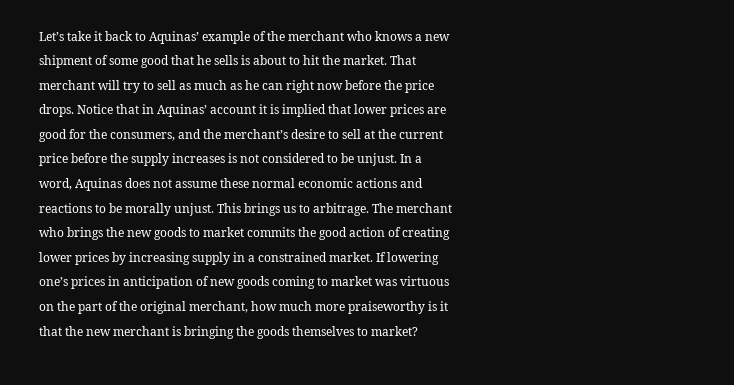Let’s take it back to Aquinas’ example of the merchant who knows a new shipment of some good that he sells is about to hit the market. That merchant will try to sell as much as he can right now before the price drops. Notice that in Aquinas’ account it is implied that lower prices are good for the consumers, and the merchant’s desire to sell at the current price before the supply increases is not considered to be unjust. In a word, Aquinas does not assume these normal economic actions and reactions to be morally unjust. This brings us to arbitrage. The merchant who brings the new goods to market commits the good action of creating lower prices by increasing supply in a constrained market. If lowering one’s prices in anticipation of new goods coming to market was virtuous on the part of the original merchant, how much more praiseworthy is it that the new merchant is bringing the goods themselves to market?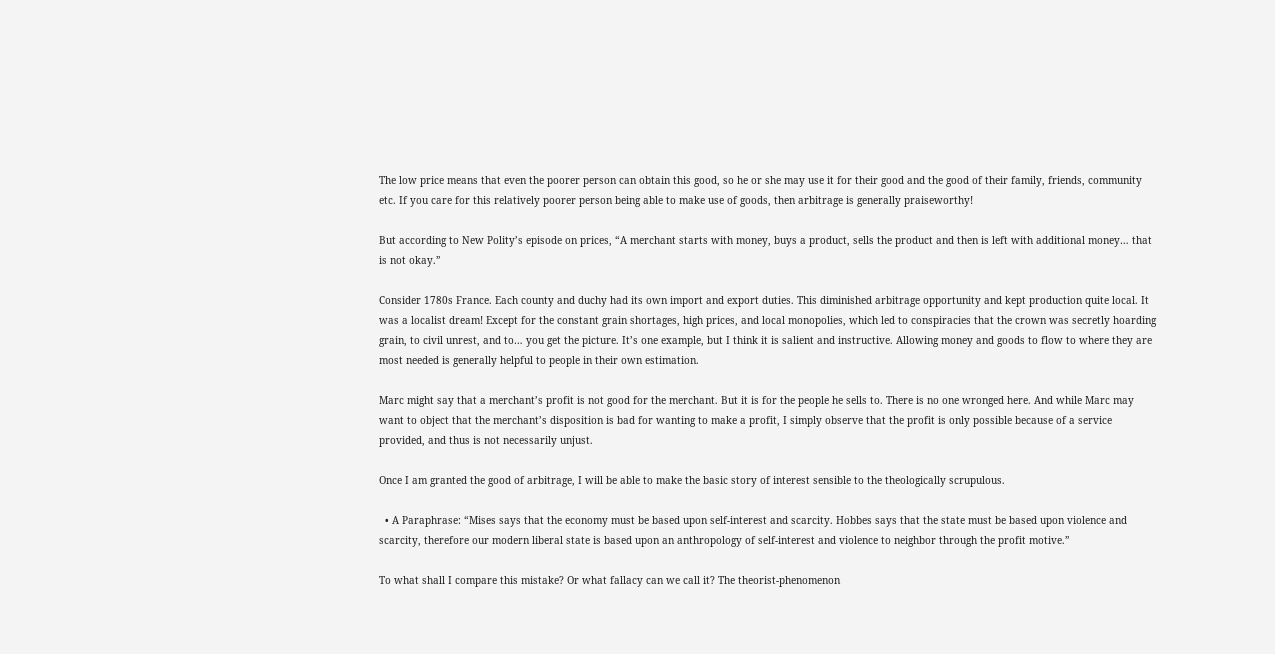The low price means that even the poorer person can obtain this good, so he or she may use it for their good and the good of their family, friends, community etc. If you care for this relatively poorer person being able to make use of goods, then arbitrage is generally praiseworthy!

But according to New Polity’s episode on prices, “A merchant starts with money, buys a product, sells the product and then is left with additional money… that is not okay.”

Consider 1780s France. Each county and duchy had its own import and export duties. This diminished arbitrage opportunity and kept production quite local. It was a localist dream! Except for the constant grain shortages, high prices, and local monopolies, which led to conspiracies that the crown was secretly hoarding grain, to civil unrest, and to… you get the picture. It’s one example, but I think it is salient and instructive. Allowing money and goods to flow to where they are most needed is generally helpful to people in their own estimation.

Marc might say that a merchant’s profit is not good for the merchant. But it is for the people he sells to. There is no one wronged here. And while Marc may want to object that the merchant’s disposition is bad for wanting to make a profit, I simply observe that the profit is only possible because of a service provided, and thus is not necessarily unjust.

Once I am granted the good of arbitrage, I will be able to make the basic story of interest sensible to the theologically scrupulous.

  • A Paraphrase: “Mises says that the economy must be based upon self-interest and scarcity. Hobbes says that the state must be based upon violence and scarcity, therefore our modern liberal state is based upon an anthropology of self-interest and violence to neighbor through the profit motive.”

To what shall I compare this mistake? Or what fallacy can we call it? The theorist-phenomenon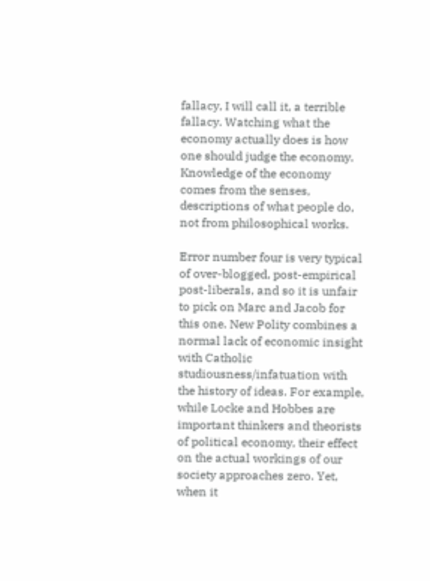fallacy, I will call it, a terrible fallacy. Watching what the economy actually does is how one should judge the economy. Knowledge of the economy comes from the senses, descriptions of what people do, not from philosophical works.

Error number four is very typical of over-blogged, post-empirical post-liberals, and so it is unfair to pick on Marc and Jacob for this one. New Polity combines a normal lack of economic insight with Catholic studiousness/infatuation with the history of ideas. For example, while Locke and Hobbes are important thinkers and theorists of political economy, their effect on the actual workings of our society approaches zero. Yet, when it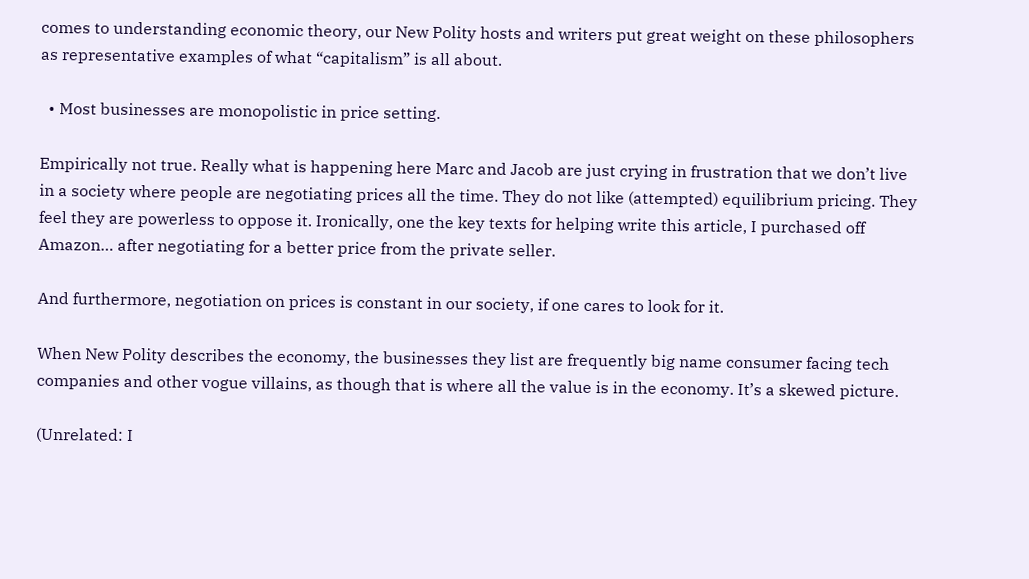comes to understanding economic theory, our New Polity hosts and writers put great weight on these philosophers as representative examples of what “capitalism” is all about.

  • Most businesses are monopolistic in price setting.

Empirically not true. Really what is happening here Marc and Jacob are just crying in frustration that we don’t live in a society where people are negotiating prices all the time. They do not like (attempted) equilibrium pricing. They feel they are powerless to oppose it. Ironically, one the key texts for helping write this article, I purchased off Amazon… after negotiating for a better price from the private seller.

And furthermore, negotiation on prices is constant in our society, if one cares to look for it.

When New Polity describes the economy, the businesses they list are frequently big name consumer facing tech companies and other vogue villains, as though that is where all the value is in the economy. It’s a skewed picture.

(Unrelated: I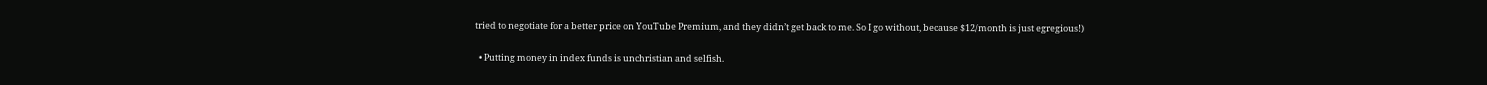tried to negotiate for a better price on YouTube Premium, and they didn’t get back to me. So I go without, because $12/month is just egregious!)

  • Putting money in index funds is unchristian and selfish.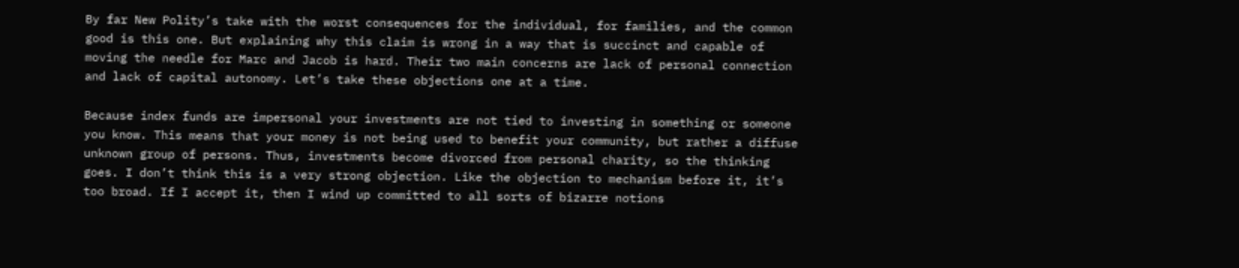By far New Polity’s take with the worst consequences for the individual, for families, and the common good is this one. But explaining why this claim is wrong in a way that is succinct and capable of moving the needle for Marc and Jacob is hard. Their two main concerns are lack of personal connection and lack of capital autonomy. Let’s take these objections one at a time.

Because index funds are impersonal your investments are not tied to investing in something or someone you know. This means that your money is not being used to benefit your community, but rather a diffuse unknown group of persons. Thus, investments become divorced from personal charity, so the thinking goes. I don’t think this is a very strong objection. Like the objection to mechanism before it, it’s too broad. If I accept it, then I wind up committed to all sorts of bizarre notions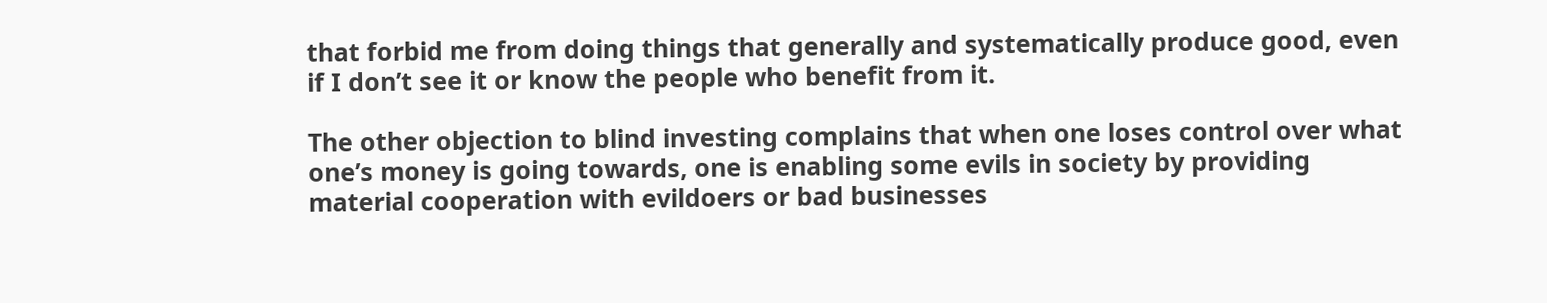that forbid me from doing things that generally and systematically produce good, even if I don’t see it or know the people who benefit from it.

The other objection to blind investing complains that when one loses control over what one’s money is going towards, one is enabling some evils in society by providing material cooperation with evildoers or bad businesses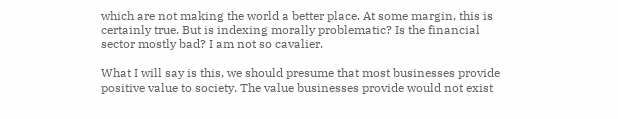which are not making the world a better place. At some margin, this is certainly true. But is indexing morally problematic? Is the financial sector mostly bad? I am not so cavalier.

What I will say is this, we should presume that most businesses provide positive value to society. The value businesses provide would not exist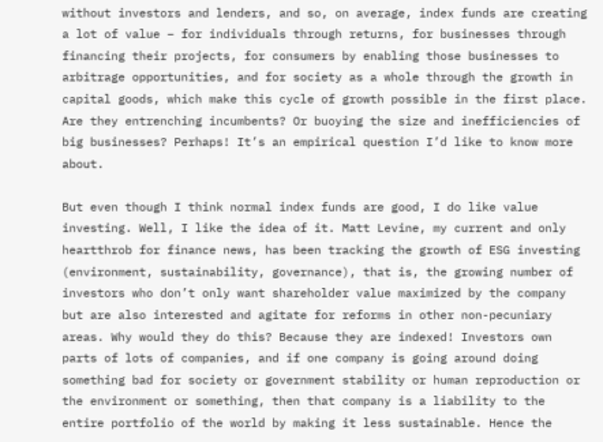without investors and lenders, and so, on average, index funds are creating a lot of value – for individuals through returns, for businesses through financing their projects, for consumers by enabling those businesses to arbitrage opportunities, and for society as a whole through the growth in capital goods, which make this cycle of growth possible in the first place. Are they entrenching incumbents? Or buoying the size and inefficiencies of big businesses? Perhaps! It’s an empirical question I’d like to know more about.

But even though I think normal index funds are good, I do like value investing. Well, I like the idea of it. Matt Levine, my current and only heartthrob for finance news, has been tracking the growth of ESG investing (environment, sustainability, governance), that is, the growing number of investors who don’t only want shareholder value maximized by the company but are also interested and agitate for reforms in other non-pecuniary areas. Why would they do this? Because they are indexed! Investors own parts of lots of companies, and if one company is going around doing something bad for society or government stability or human reproduction or the environment or something, then that company is a liability to the entire portfolio of the world by making it less sustainable. Hence the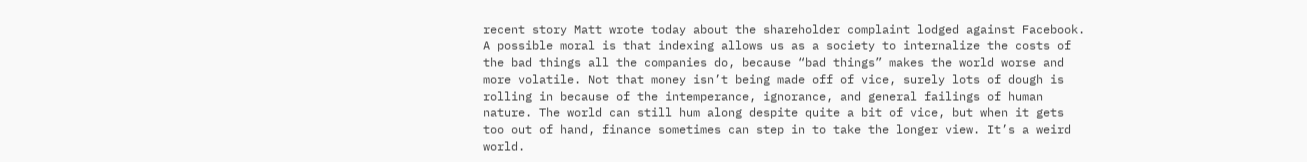recent story Matt wrote today about the shareholder complaint lodged against Facebook. A possible moral is that indexing allows us as a society to internalize the costs of the bad things all the companies do, because “bad things” makes the world worse and more volatile. Not that money isn’t being made off of vice, surely lots of dough is rolling in because of the intemperance, ignorance, and general failings of human nature. The world can still hum along despite quite a bit of vice, but when it gets too out of hand, finance sometimes can step in to take the longer view. It’s a weird world.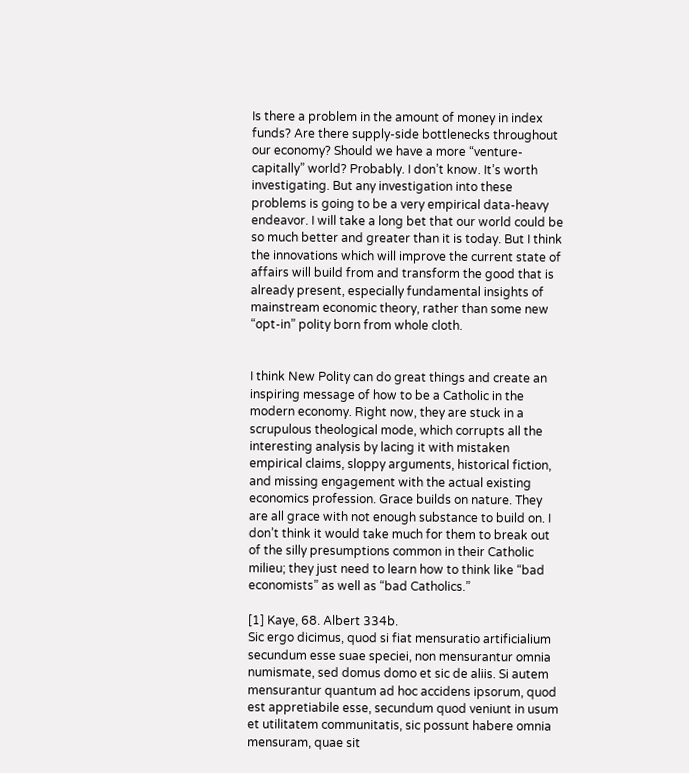Is there a problem in the amount of money in index funds? Are there supply-side bottlenecks throughout our economy? Should we have a more “venture-capitally” world? Probably. I don’t know. It’s worth investigating. But any investigation into these problems is going to be a very empirical data-heavy endeavor. I will take a long bet that our world could be so much better and greater than it is today. But I think the innovations which will improve the current state of affairs will build from and transform the good that is already present, especially fundamental insights of mainstream economic theory, rather than some new “opt-in” polity born from whole cloth.


I think New Polity can do great things and create an inspiring message of how to be a Catholic in the modern economy. Right now, they are stuck in a scrupulous theological mode, which corrupts all the interesting analysis by lacing it with mistaken empirical claims, sloppy arguments, historical fiction, and missing engagement with the actual existing economics profession. Grace builds on nature. They are all grace with not enough substance to build on. I don’t think it would take much for them to break out of the silly presumptions common in their Catholic milieu; they just need to learn how to think like “bad economists” as well as “bad Catholics.”

[1] Kaye, 68. Albert 334b.
Sic ergo dicimus, quod si fiat mensuratio artificialium secundum esse suae speciei, non mensurantur omnia numismate, sed domus domo et sic de aliis. Si autem mensurantur quantum ad hoc accidens ipsorum, quod est appretiabile esse, secundum quod veniunt in usum et utilitatem communitatis, sic possunt habere omnia mensuram, quae sit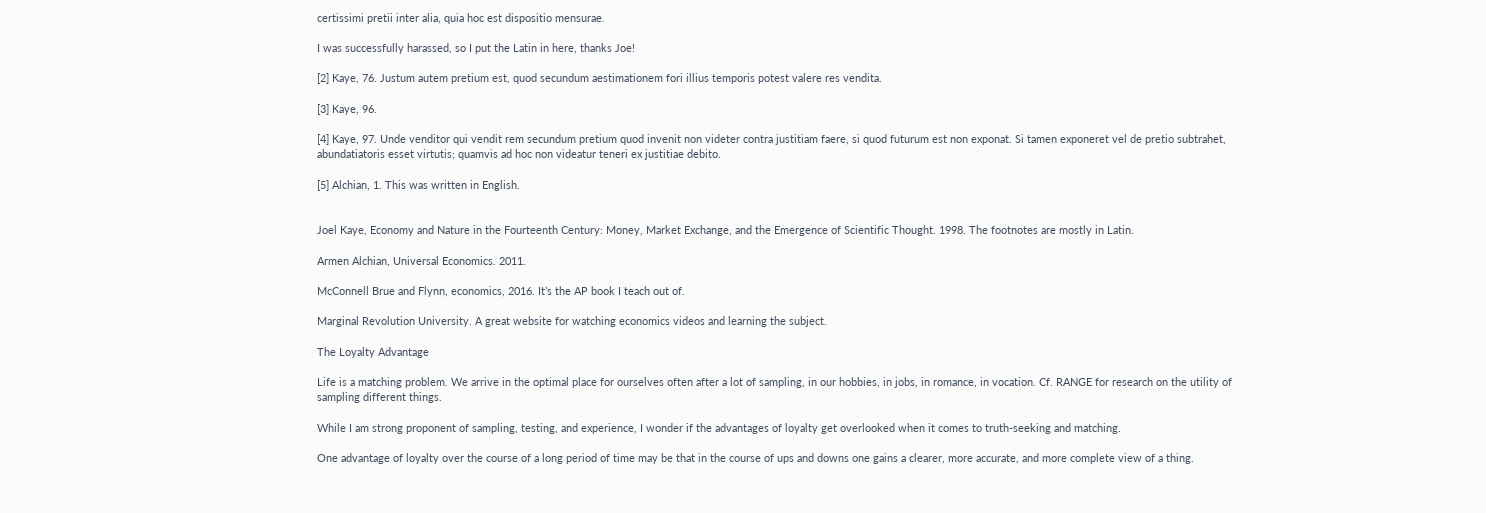certissimi pretii inter alia, quia hoc est dispositio mensurae.

I was successfully harassed, so I put the Latin in here, thanks Joe!

[2] Kaye, 76. Justum autem pretium est, quod secundum aestimationem fori illius temporis potest valere res vendita.

[3] Kaye, 96.

[4] Kaye, 97. Unde venditor qui vendit rem secundum pretium quod invenit non videter contra justitiam faere, si quod futurum est non exponat. Si tamen exponeret vel de pretio subtrahet, abundatiatoris esset virtutis; quamvis ad hoc non videatur teneri ex justitiae debito.

[5] Alchian, 1. This was written in English.


Joel Kaye, Economy and Nature in the Fourteenth Century: Money, Market Exchange, and the Emergence of Scientific Thought. 1998. The footnotes are mostly in Latin.

Armen Alchian, Universal Economics. 2011.

McConnell Brue and Flynn, economics, 2016. It’s the AP book I teach out of.

Marginal Revolution University. A great website for watching economics videos and learning the subject.

The Loyalty Advantage

Life is a matching problem. We arrive in the optimal place for ourselves often after a lot of sampling, in our hobbies, in jobs, in romance, in vocation. Cf. RANGE for research on the utility of sampling different things.

While I am strong proponent of sampling, testing, and experience, I wonder if the advantages of loyalty get overlooked when it comes to truth-seeking and matching.

One advantage of loyalty over the course of a long period of time may be that in the course of ups and downs one gains a clearer, more accurate, and more complete view of a thing.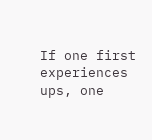If one first experiences ups, one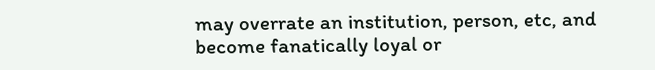may overrate an institution, person, etc, and become fanatically loyal or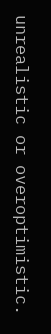unrealistic or overoptimistic.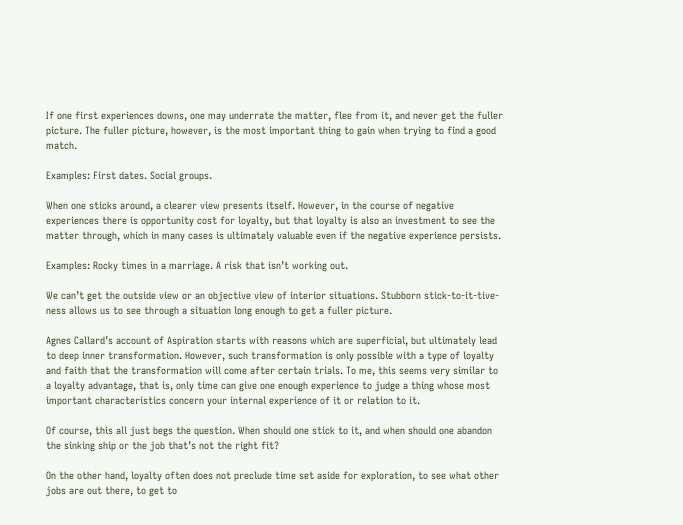If one first experiences downs, one may underrate the matter, flee from it, and never get the fuller picture. The fuller picture, however, is the most important thing to gain when trying to find a good match.

Examples: First dates. Social groups.

When one sticks around, a clearer view presents itself. However, in the course of negative experiences there is opportunity cost for loyalty, but that loyalty is also an investment to see the matter through, which in many cases is ultimately valuable even if the negative experience persists.

Examples: Rocky times in a marriage. A risk that isn’t working out.

We can’t get the outside view or an objective view of interior situations. Stubborn stick-to-it-tive-ness allows us to see through a situation long enough to get a fuller picture.

Agnes Callard’s account of Aspiration starts with reasons which are superficial, but ultimately lead to deep inner transformation. However, such transformation is only possible with a type of loyalty and faith that the transformation will come after certain trials. To me, this seems very similar to a loyalty advantage, that is, only time can give one enough experience to judge a thing whose most important characteristics concern your internal experience of it or relation to it.

Of course, this all just begs the question. When should one stick to it, and when should one abandon the sinking ship or the job that’s not the right fit?

On the other hand, loyalty often does not preclude time set aside for exploration, to see what other jobs are out there, to get to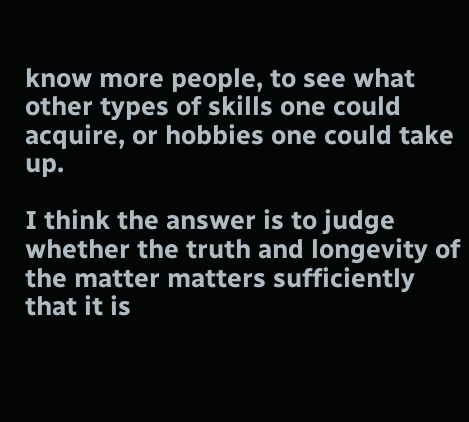know more people, to see what other types of skills one could acquire, or hobbies one could take up.

I think the answer is to judge whether the truth and longevity of the matter matters sufficiently that it is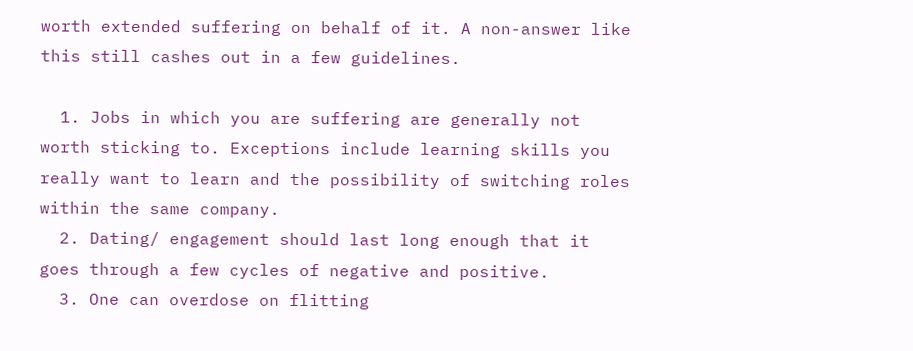worth extended suffering on behalf of it. A non-answer like this still cashes out in a few guidelines.

  1. Jobs in which you are suffering are generally not worth sticking to. Exceptions include learning skills you really want to learn and the possibility of switching roles within the same company.
  2. Dating/ engagement should last long enough that it goes through a few cycles of negative and positive.
  3. One can overdose on flitting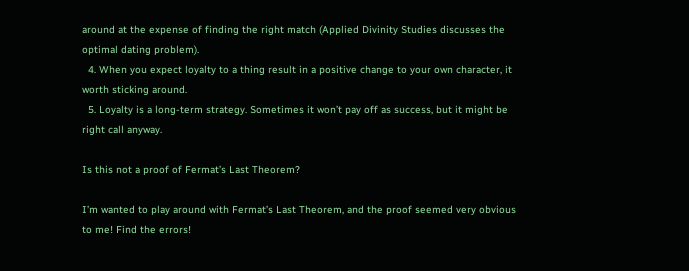around at the expense of finding the right match (Applied Divinity Studies discusses the optimal dating problem).
  4. When you expect loyalty to a thing result in a positive change to your own character, it worth sticking around.
  5. Loyalty is a long-term strategy. Sometimes it won’t pay off as success, but it might be right call anyway.

Is this not a proof of Fermat’s Last Theorem?

I’m wanted to play around with Fermat’s Last Theorem, and the proof seemed very obvious to me! Find the errors!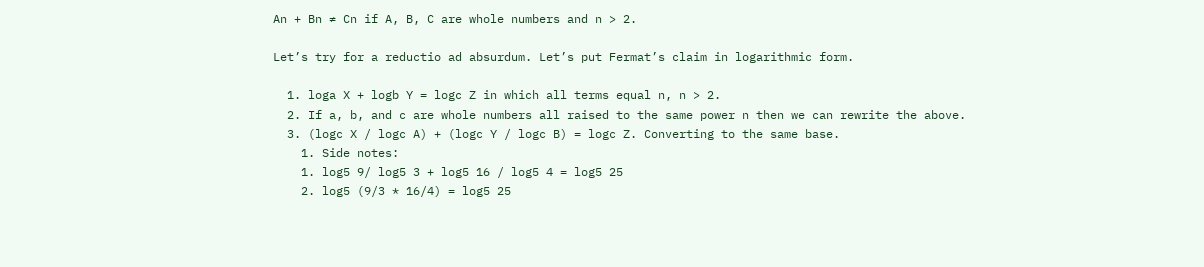An + Bn ≠ Cn if A, B, C are whole numbers and n > 2.

Let’s try for a reductio ad absurdum. Let’s put Fermat’s claim in logarithmic form.

  1. loga X + logb Y = logc Z in which all terms equal n, n > 2.
  2. If a, b, and c are whole numbers all raised to the same power n then we can rewrite the above.
  3. (logc X / logc A) + (logc Y / logc B) = logc Z. Converting to the same base.
    1. Side notes:
    1. log5 9/ log5 3 + log5 16 / log5 4 = log5 25
    2. log5 (9/3 * 16/4) = log5 25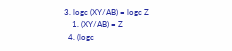3. logc (XY/AB) = logc Z
    1. (XY/AB) = Z
  4. (logc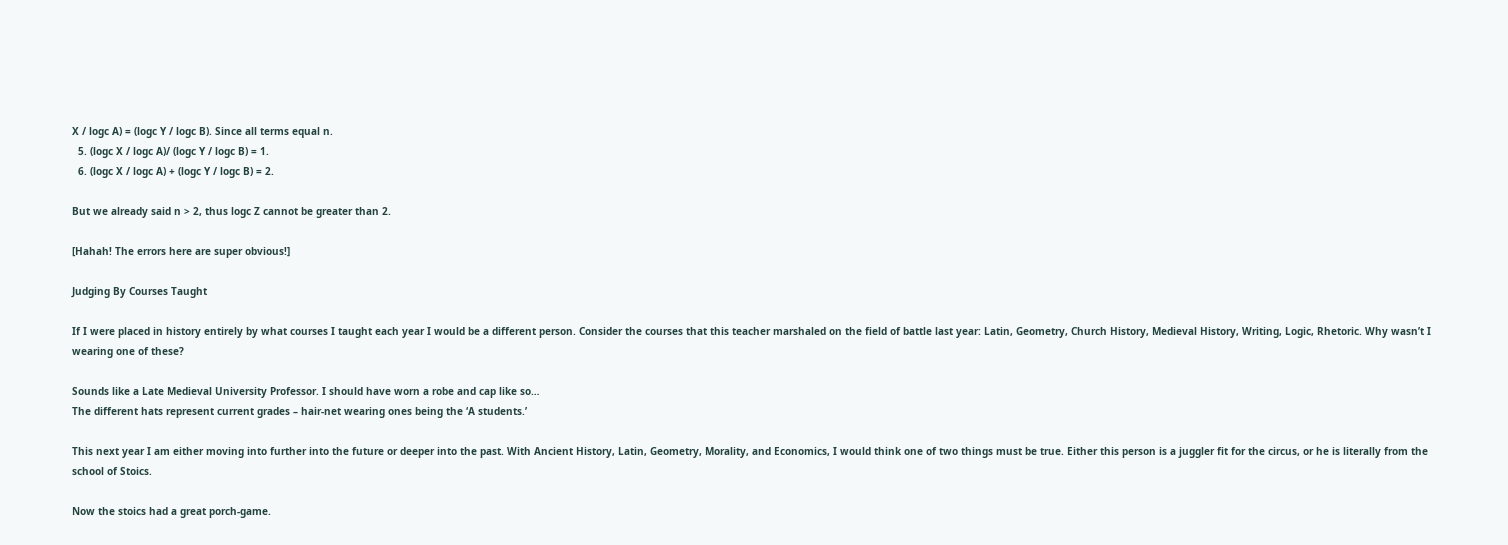X / logc A) = (logc Y / logc B). Since all terms equal n.
  5. (logc X / logc A)/ (logc Y / logc B) = 1.
  6. (logc X / logc A) + (logc Y / logc B) = 2.

But we already said n > 2, thus logc Z cannot be greater than 2.

[Hahah! The errors here are super obvious!]

Judging By Courses Taught

If I were placed in history entirely by what courses I taught each year I would be a different person. Consider the courses that this teacher marshaled on the field of battle last year: Latin, Geometry, Church History, Medieval History, Writing, Logic, Rhetoric. Why wasn’t I wearing one of these?

Sounds like a Late Medieval University Professor. I should have worn a robe and cap like so…
The different hats represent current grades – hair-net wearing ones being the ‘A students.’

This next year I am either moving into further into the future or deeper into the past. With Ancient History, Latin, Geometry, Morality, and Economics, I would think one of two things must be true. Either this person is a juggler fit for the circus, or he is literally from the school of Stoics.

Now the stoics had a great porch-game.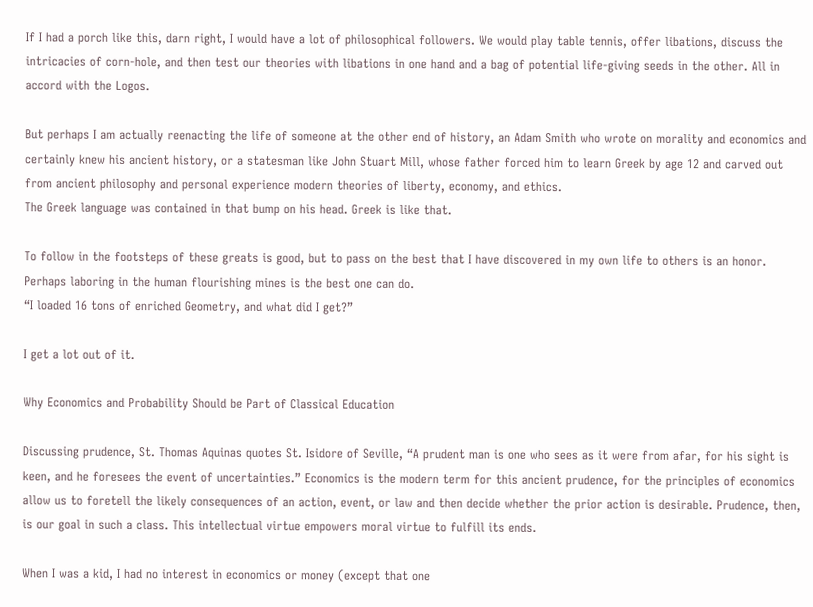If I had a porch like this, darn right, I would have a lot of philosophical followers. We would play table tennis, offer libations, discuss the intricacies of corn-hole, and then test our theories with libations in one hand and a bag of potential life-giving seeds in the other. All in accord with the Logos.

But perhaps I am actually reenacting the life of someone at the other end of history, an Adam Smith who wrote on morality and economics and certainly knew his ancient history, or a statesman like John Stuart Mill, whose father forced him to learn Greek by age 12 and carved out from ancient philosophy and personal experience modern theories of liberty, economy, and ethics.
The Greek language was contained in that bump on his head. Greek is like that.

To follow in the footsteps of these greats is good, but to pass on the best that I have discovered in my own life to others is an honor. Perhaps laboring in the human flourishing mines is the best one can do.
“I loaded 16 tons of enriched Geometry, and what did I get?”

I get a lot out of it.

Why Economics and Probability Should be Part of Classical Education

Discussing prudence, St. Thomas Aquinas quotes St. Isidore of Seville, “A prudent man is one who sees as it were from afar, for his sight is keen, and he foresees the event of uncertainties.” Economics is the modern term for this ancient prudence, for the principles of economics allow us to foretell the likely consequences of an action, event, or law and then decide whether the prior action is desirable. Prudence, then, is our goal in such a class. This intellectual virtue empowers moral virtue to fulfill its ends.

When I was a kid, I had no interest in economics or money (except that one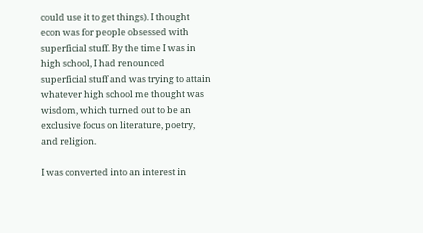could use it to get things). I thought econ was for people obsessed with superficial stuff. By the time I was in high school, I had renounced superficial stuff and was trying to attain whatever high school me thought was wisdom, which turned out to be an exclusive focus on literature, poetry, and religion.

I was converted into an interest in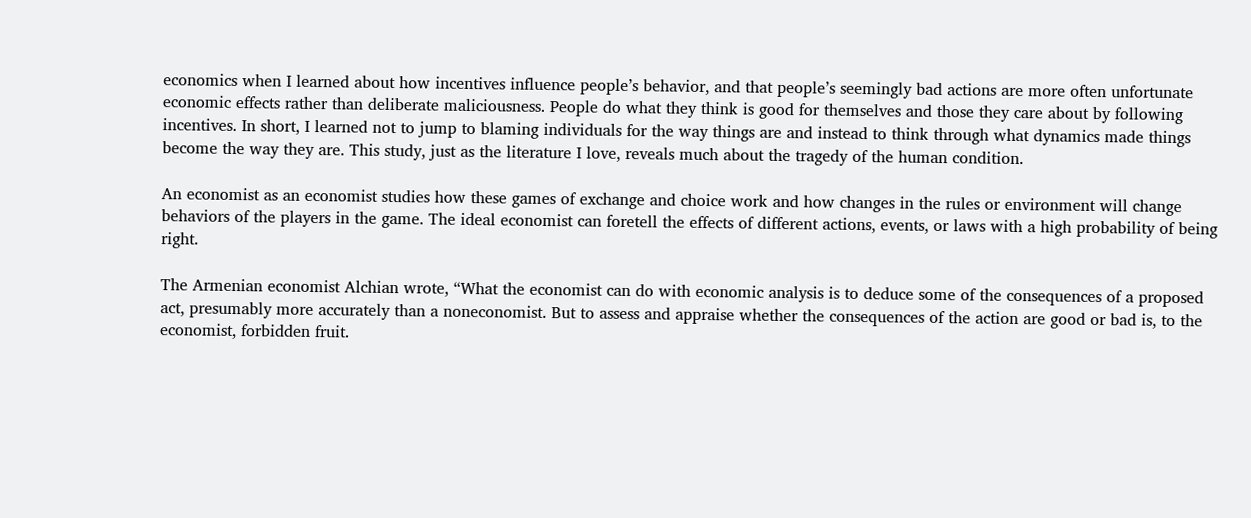economics when I learned about how incentives influence people’s behavior, and that people’s seemingly bad actions are more often unfortunate economic effects rather than deliberate maliciousness. People do what they think is good for themselves and those they care about by following incentives. In short, I learned not to jump to blaming individuals for the way things are and instead to think through what dynamics made things become the way they are. This study, just as the literature I love, reveals much about the tragedy of the human condition.

An economist as an economist studies how these games of exchange and choice work and how changes in the rules or environment will change behaviors of the players in the game. The ideal economist can foretell the effects of different actions, events, or laws with a high probability of being right.

The Armenian economist Alchian wrote, “What the economist can do with economic analysis is to deduce some of the consequences of a proposed act, presumably more accurately than a noneconomist. But to assess and appraise whether the consequences of the action are good or bad is, to the economist, forbidden fruit.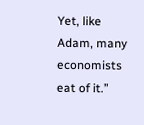Yet, like Adam, many economists eat of it.”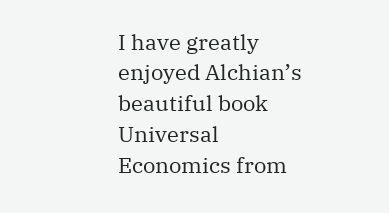I have greatly enjoyed Alchian’s beautiful book Universal Economics from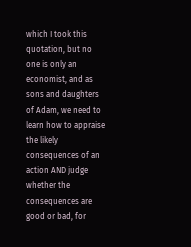which I took this quotation, but no one is only an economist, and as sons and daughters of Adam, we need to learn how to appraise the likely consequences of an action AND judge whether the consequences are good or bad, for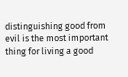distinguishing good from evil is the most important thing for living a good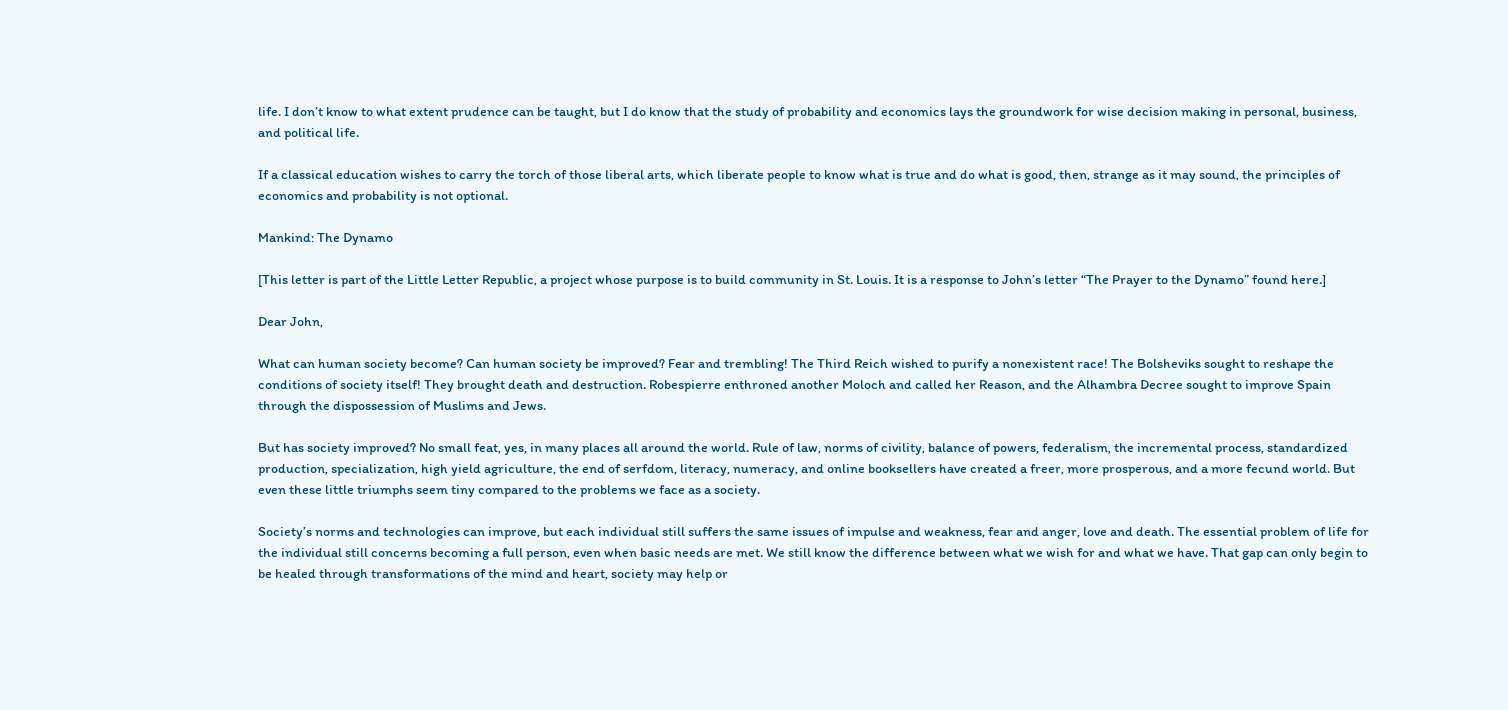life. I don’t know to what extent prudence can be taught, but I do know that the study of probability and economics lays the groundwork for wise decision making in personal, business, and political life.

If a classical education wishes to carry the torch of those liberal arts, which liberate people to know what is true and do what is good, then, strange as it may sound, the principles of economics and probability is not optional.

Mankind: The Dynamo

[This letter is part of the Little Letter Republic, a project whose purpose is to build community in St. Louis. It is a response to John’s letter “The Prayer to the Dynamo” found here.]

Dear John,

What can human society become? Can human society be improved? Fear and trembling! The Third Reich wished to purify a nonexistent race! The Bolsheviks sought to reshape the conditions of society itself! They brought death and destruction. Robespierre enthroned another Moloch and called her Reason, and the Alhambra Decree sought to improve Spain through the dispossession of Muslims and Jews.

But has society improved? No small feat, yes, in many places all around the world. Rule of law, norms of civility, balance of powers, federalism, the incremental process, standardized production, specialization, high yield agriculture, the end of serfdom, literacy, numeracy, and online booksellers have created a freer, more prosperous, and a more fecund world. But even these little triumphs seem tiny compared to the problems we face as a society.

Society’s norms and technologies can improve, but each individual still suffers the same issues of impulse and weakness, fear and anger, love and death. The essential problem of life for the individual still concerns becoming a full person, even when basic needs are met. We still know the difference between what we wish for and what we have. That gap can only begin to be healed through transformations of the mind and heart, society may help or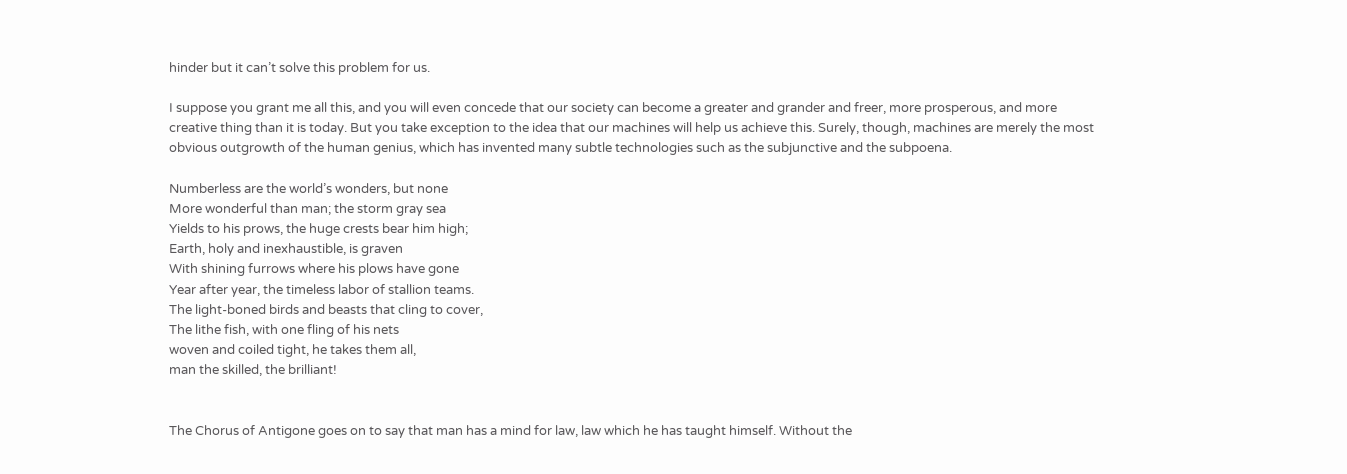hinder but it can’t solve this problem for us.

I suppose you grant me all this, and you will even concede that our society can become a greater and grander and freer, more prosperous, and more creative thing than it is today. But you take exception to the idea that our machines will help us achieve this. Surely, though, machines are merely the most obvious outgrowth of the human genius, which has invented many subtle technologies such as the subjunctive and the subpoena.

Numberless are the world’s wonders, but none
More wonderful than man; the storm gray sea
Yields to his prows, the huge crests bear him high;
Earth, holy and inexhaustible, is graven
With shining furrows where his plows have gone
Year after year, the timeless labor of stallion teams.
The light-boned birds and beasts that cling to cover,
The lithe fish, with one fling of his nets
woven and coiled tight, he takes them all,
man the skilled, the brilliant!


The Chorus of Antigone goes on to say that man has a mind for law, law which he has taught himself. Without the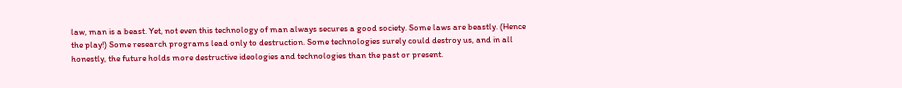law, man is a beast. Yet, not even this technology of man always secures a good society. Some laws are beastly. (Hence the play!) Some research programs lead only to destruction. Some technologies surely could destroy us, and in all honestly, the future holds more destructive ideologies and technologies than the past or present.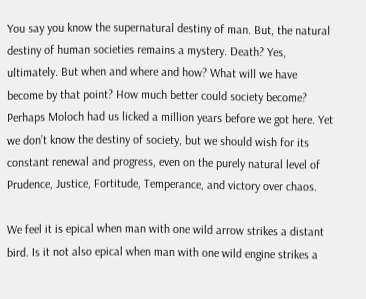You say you know the supernatural destiny of man. But, the natural destiny of human societies remains a mystery. Death? Yes, ultimately. But when and where and how? What will we have become by that point? How much better could society become? Perhaps Moloch had us licked a million years before we got here. Yet we don’t know the destiny of society, but we should wish for its constant renewal and progress, even on the purely natural level of Prudence, Justice, Fortitude, Temperance, and victory over chaos.

We feel it is epical when man with one wild arrow strikes a distant bird. Is it not also epical when man with one wild engine strikes a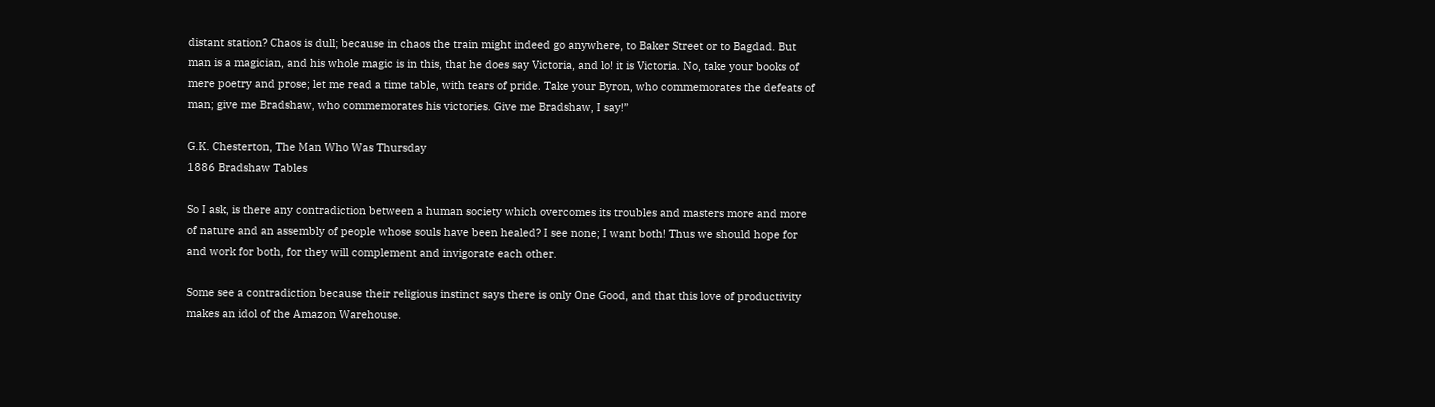distant station? Chaos is dull; because in chaos the train might indeed go anywhere, to Baker Street or to Bagdad. But man is a magician, and his whole magic is in this, that he does say Victoria, and lo! it is Victoria. No, take your books of mere poetry and prose; let me read a time table, with tears of pride. Take your Byron, who commemorates the defeats of man; give me Bradshaw, who commemorates his victories. Give me Bradshaw, I say!”

G.K. Chesterton, The Man Who Was Thursday
1886 Bradshaw Tables

So I ask, is there any contradiction between a human society which overcomes its troubles and masters more and more of nature and an assembly of people whose souls have been healed? I see none; I want both! Thus we should hope for and work for both, for they will complement and invigorate each other.

Some see a contradiction because their religious instinct says there is only One Good, and that this love of productivity makes an idol of the Amazon Warehouse.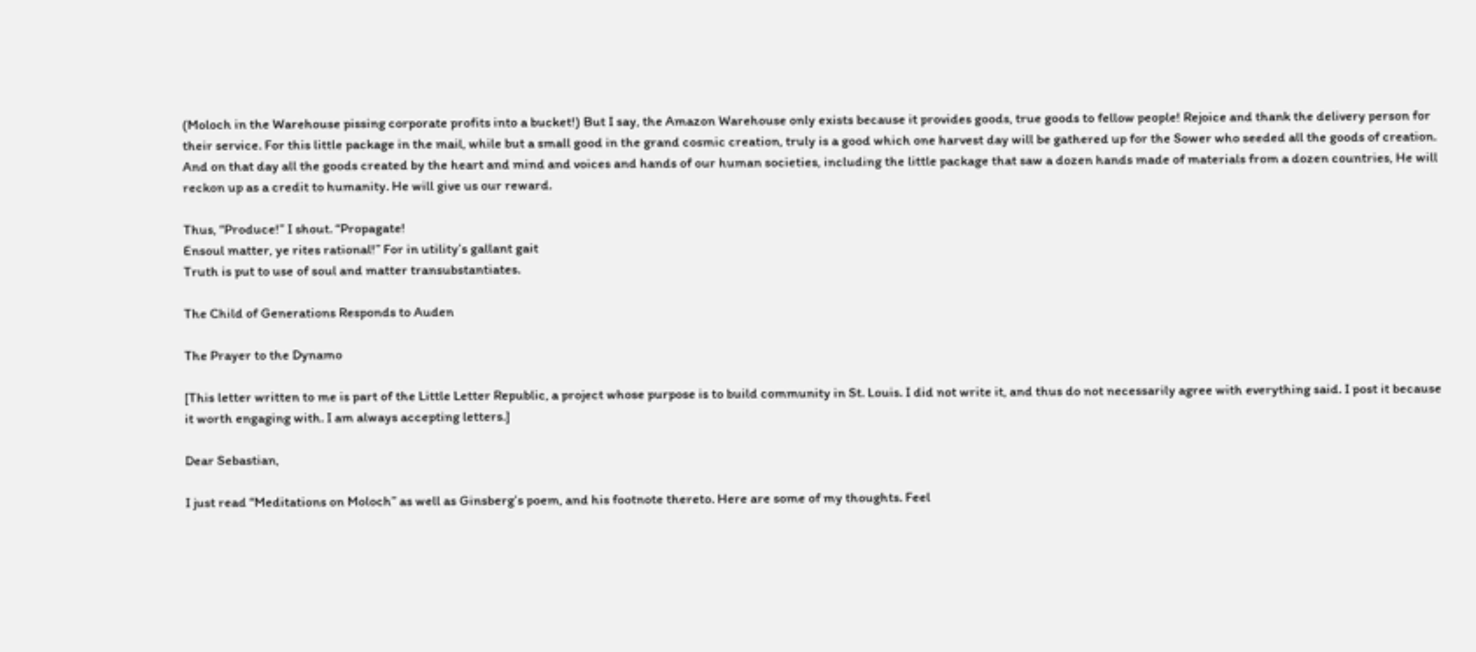(Moloch in the Warehouse pissing corporate profits into a bucket!) But I say, the Amazon Warehouse only exists because it provides goods, true goods to fellow people! Rejoice and thank the delivery person for their service. For this little package in the mail, while but a small good in the grand cosmic creation, truly is a good which one harvest day will be gathered up for the Sower who seeded all the goods of creation. And on that day all the goods created by the heart and mind and voices and hands of our human societies, including the little package that saw a dozen hands made of materials from a dozen countries, He will reckon up as a credit to humanity. He will give us our reward.

Thus, “Produce!” I shout. “Propagate!
Ensoul matter, ye rites rational!” For in utility’s gallant gait
Truth is put to use of soul and matter transubstantiates.

The Child of Generations Responds to Auden

The Prayer to the Dynamo

[This letter written to me is part of the Little Letter Republic, a project whose purpose is to build community in St. Louis. I did not write it, and thus do not necessarily agree with everything said. I post it because it worth engaging with. I am always accepting letters.]

Dear Sebastian,

I just read “Meditations on Moloch” as well as Ginsberg’s poem, and his footnote thereto. Here are some of my thoughts. Feel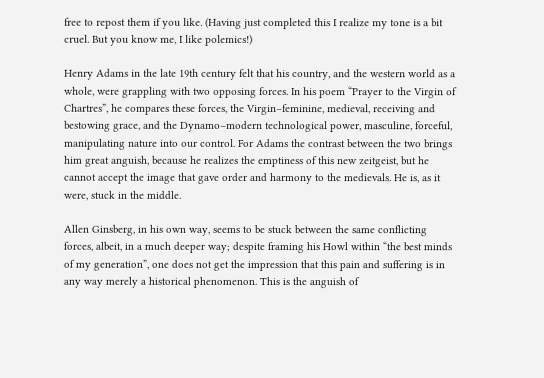free to repost them if you like. (Having just completed this I realize my tone is a bit cruel. But you know me, I like polemics!)

Henry Adams in the late 19th century felt that his country, and the western world as a whole, were grappling with two opposing forces. In his poem “Prayer to the Virgin of Chartres”, he compares these forces, the Virgin–feminine, medieval, receiving and bestowing grace, and the Dynamo–modern technological power, masculine, forceful, manipulating nature into our control. For Adams the contrast between the two brings him great anguish, because he realizes the emptiness of this new zeitgeist, but he cannot accept the image that gave order and harmony to the medievals. He is, as it were, stuck in the middle.

Allen Ginsberg, in his own way, seems to be stuck between the same conflicting forces, albeit, in a much deeper way; despite framing his Howl within “the best minds of my generation”, one does not get the impression that this pain and suffering is in any way merely a historical phenomenon. This is the anguish of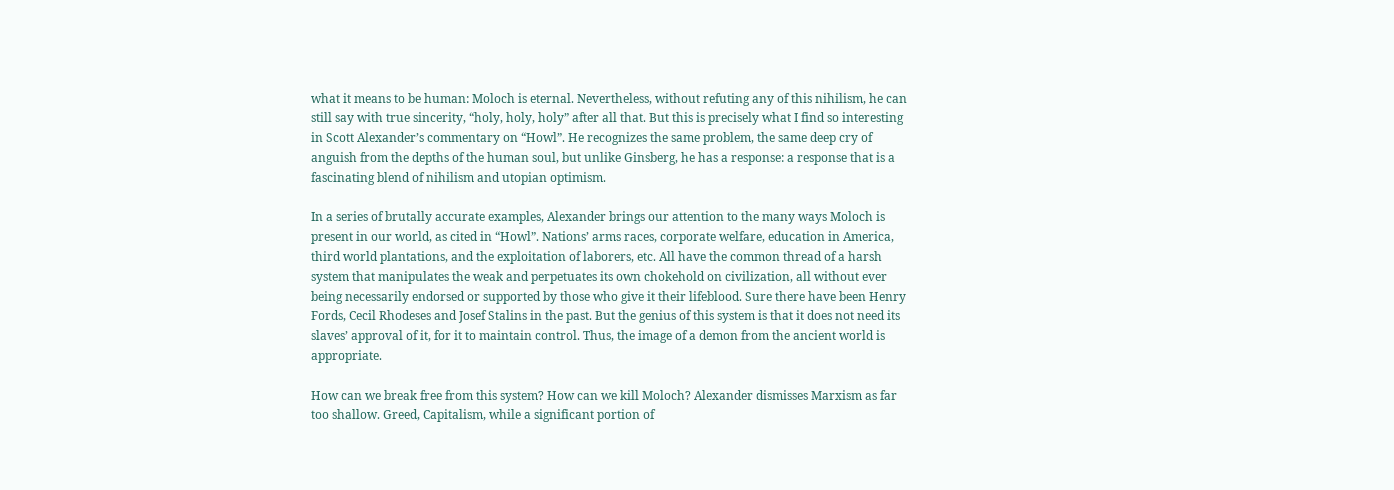what it means to be human: Moloch is eternal. Nevertheless, without refuting any of this nihilism, he can still say with true sincerity, “holy, holy, holy” after all that. But this is precisely what I find so interesting in Scott Alexander’s commentary on “Howl”. He recognizes the same problem, the same deep cry of anguish from the depths of the human soul, but unlike Ginsberg, he has a response: a response that is a fascinating blend of nihilism and utopian optimism.

In a series of brutally accurate examples, Alexander brings our attention to the many ways Moloch is present in our world, as cited in “Howl”. Nations’ arms races, corporate welfare, education in America, third world plantations, and the exploitation of laborers, etc. All have the common thread of a harsh system that manipulates the weak and perpetuates its own chokehold on civilization, all without ever being necessarily endorsed or supported by those who give it their lifeblood. Sure there have been Henry Fords, Cecil Rhodeses and Josef Stalins in the past. But the genius of this system is that it does not need its slaves’ approval of it, for it to maintain control. Thus, the image of a demon from the ancient world is appropriate.

How can we break free from this system? How can we kill Moloch? Alexander dismisses Marxism as far too shallow. Greed, Capitalism, while a significant portion of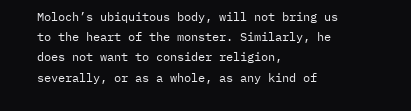Moloch’s ubiquitous body, will not bring us to the heart of the monster. Similarly, he does not want to consider religion, severally, or as a whole, as any kind of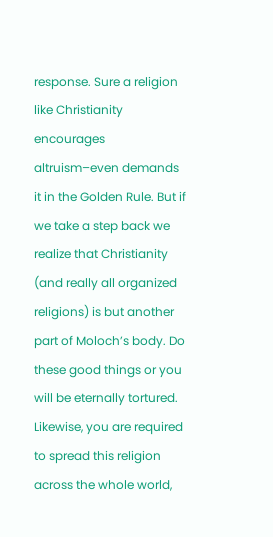response. Sure a religion like Christianity encourages altruism–even demands it in the Golden Rule. But if we take a step back we realize that Christianity (and really all organized religions) is but another part of Moloch’s body. Do these good things or you will be eternally tortured. Likewise, you are required to spread this religion across the whole world,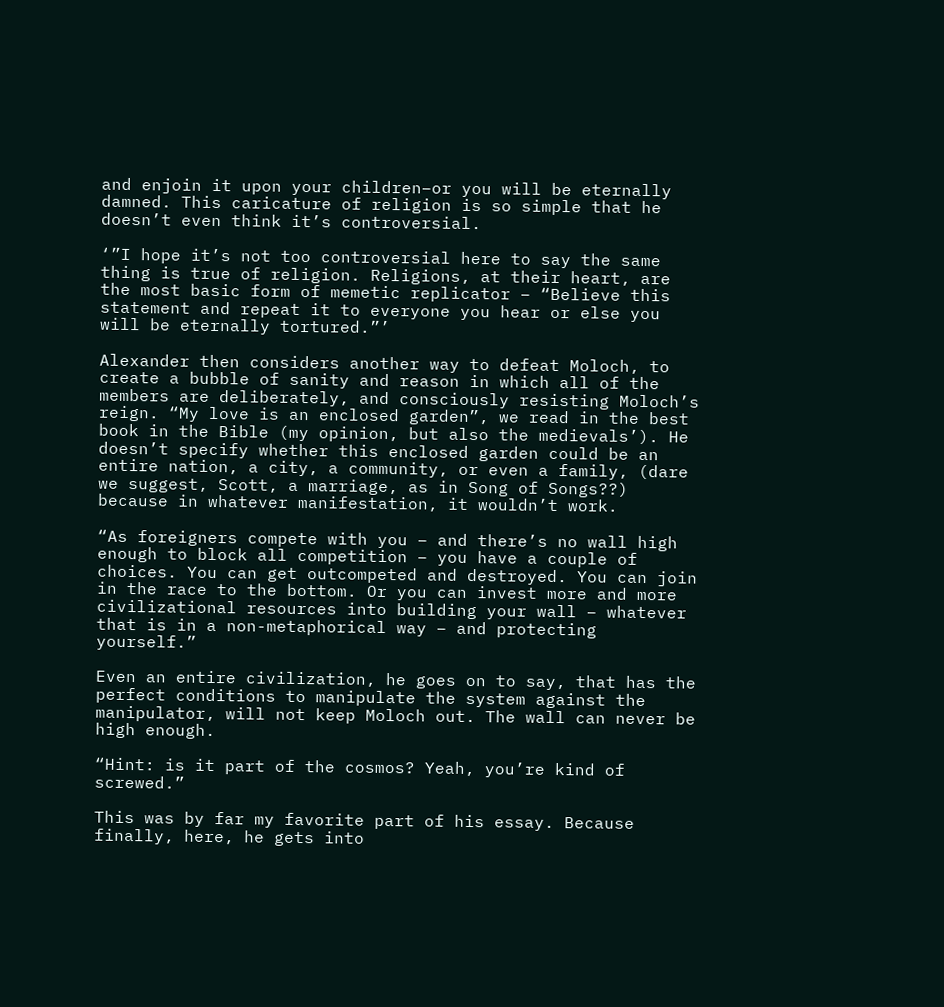and enjoin it upon your children–or you will be eternally damned. This caricature of religion is so simple that he doesn’t even think it’s controversial.

‘”I hope it’s not too controversial here to say the same thing is true of religion. Religions, at their heart, are the most basic form of memetic replicator – “Believe this statement and repeat it to everyone you hear or else you will be eternally tortured.”’

Alexander then considers another way to defeat Moloch, to create a bubble of sanity and reason in which all of the members are deliberately, and consciously resisting Moloch’s reign. “My love is an enclosed garden”, we read in the best book in the Bible (my opinion, but also the medievals’). He doesn’t specify whether this enclosed garden could be an entire nation, a city, a community, or even a family, (dare we suggest, Scott, a marriage, as in Song of Songs??) because in whatever manifestation, it wouldn’t work.

“As foreigners compete with you – and there’s no wall high enough to block all competition – you have a couple of choices. You can get outcompeted and destroyed. You can join in the race to the bottom. Or you can invest more and more civilizational resources into building your wall – whatever that is in a non-metaphorical way – and protecting yourself.”

Even an entire civilization, he goes on to say, that has the perfect conditions to manipulate the system against the manipulator, will not keep Moloch out. The wall can never be high enough.

“Hint: is it part of the cosmos? Yeah, you’re kind of screwed.”

This was by far my favorite part of his essay. Because finally, here, he gets into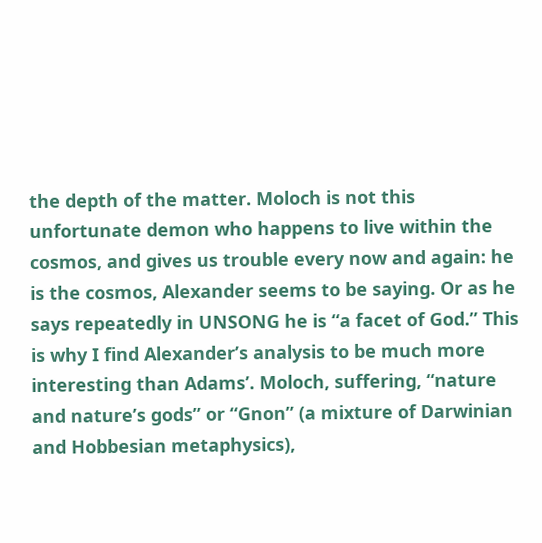the depth of the matter. Moloch is not this unfortunate demon who happens to live within the cosmos, and gives us trouble every now and again: he is the cosmos, Alexander seems to be saying. Or as he says repeatedly in UNSONG he is “a facet of God.” This is why I find Alexander’s analysis to be much more interesting than Adams’. Moloch, suffering, “nature and nature’s gods” or “Gnon” (a mixture of Darwinian and Hobbesian metaphysics),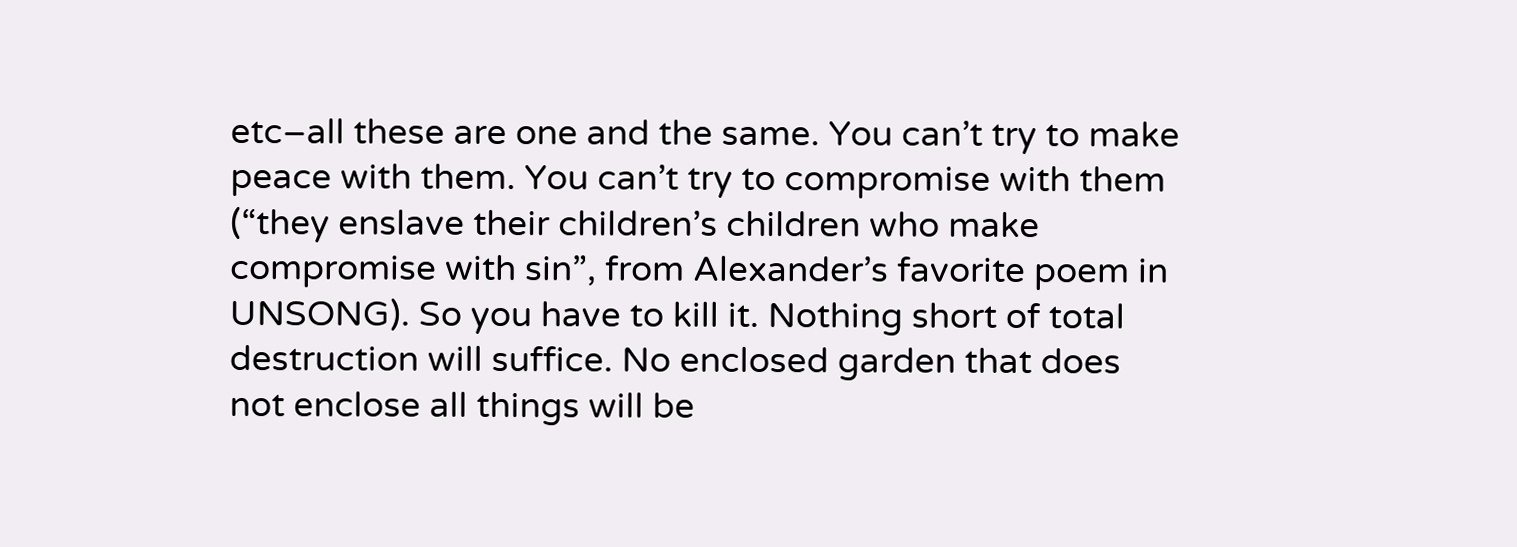etc–all these are one and the same. You can’t try to make peace with them. You can’t try to compromise with them (“they enslave their children’s children who make compromise with sin”, from Alexander’s favorite poem in UNSONG). So you have to kill it. Nothing short of total destruction will suffice. No enclosed garden that does not enclose all things will be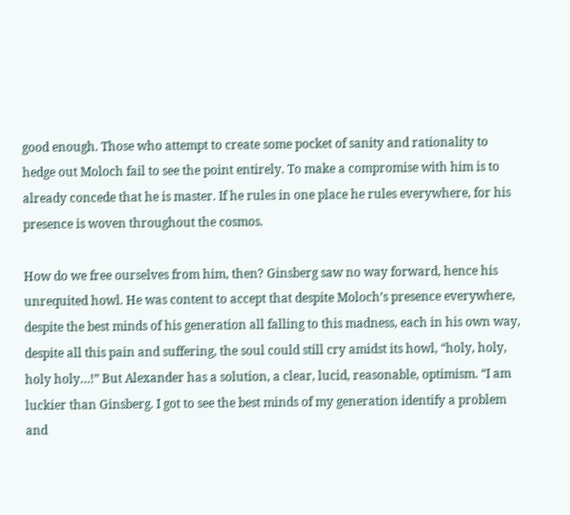good enough. Those who attempt to create some pocket of sanity and rationality to hedge out Moloch fail to see the point entirely. To make a compromise with him is to already concede that he is master. If he rules in one place he rules everywhere, for his presence is woven throughout the cosmos.

How do we free ourselves from him, then? Ginsberg saw no way forward, hence his unrequited howl. He was content to accept that despite Moloch’s presence everywhere, despite the best minds of his generation all falling to this madness, each in his own way, despite all this pain and suffering, the soul could still cry amidst its howl, “holy, holy, holy holy…!” But Alexander has a solution, a clear, lucid, reasonable, optimism. “I am luckier than Ginsberg. I got to see the best minds of my generation identify a problem and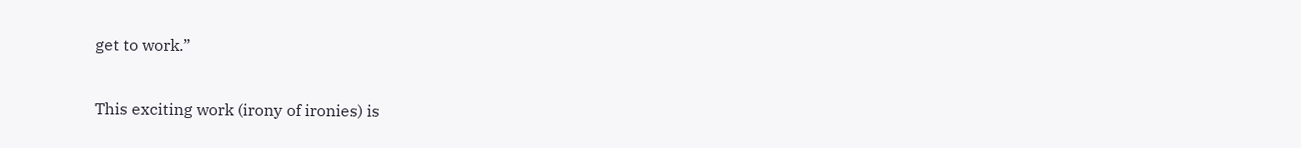get to work.”

This exciting work (irony of ironies) is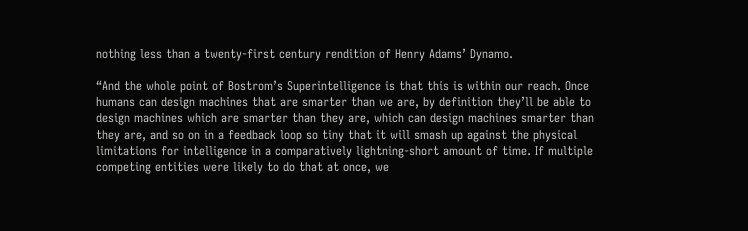nothing less than a twenty-first century rendition of Henry Adams’ Dynamo.

“And the whole point of Bostrom’s Superintelligence is that this is within our reach. Once humans can design machines that are smarter than we are, by definition they’ll be able to design machines which are smarter than they are, which can design machines smarter than they are, and so on in a feedback loop so tiny that it will smash up against the physical limitations for intelligence in a comparatively lightning-short amount of time. If multiple competing entities were likely to do that at once, we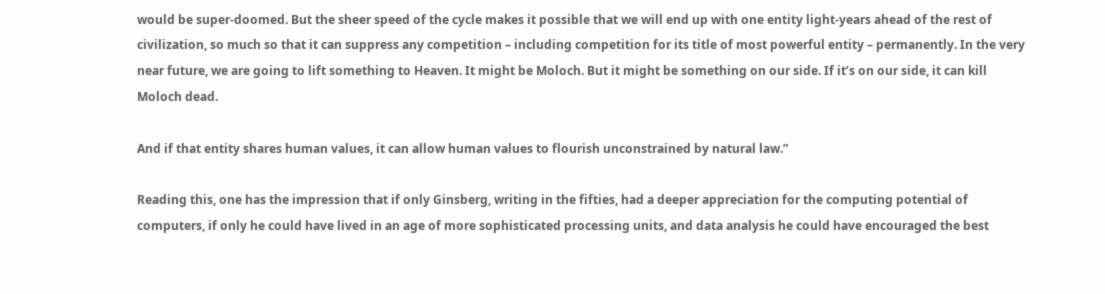would be super-doomed. But the sheer speed of the cycle makes it possible that we will end up with one entity light-years ahead of the rest of civilization, so much so that it can suppress any competition – including competition for its title of most powerful entity – permanently. In the very near future, we are going to lift something to Heaven. It might be Moloch. But it might be something on our side. If it’s on our side, it can kill Moloch dead.

And if that entity shares human values, it can allow human values to flourish unconstrained by natural law.”

Reading this, one has the impression that if only Ginsberg, writing in the fifties, had a deeper appreciation for the computing potential of computers, if only he could have lived in an age of more sophisticated processing units, and data analysis he could have encouraged the best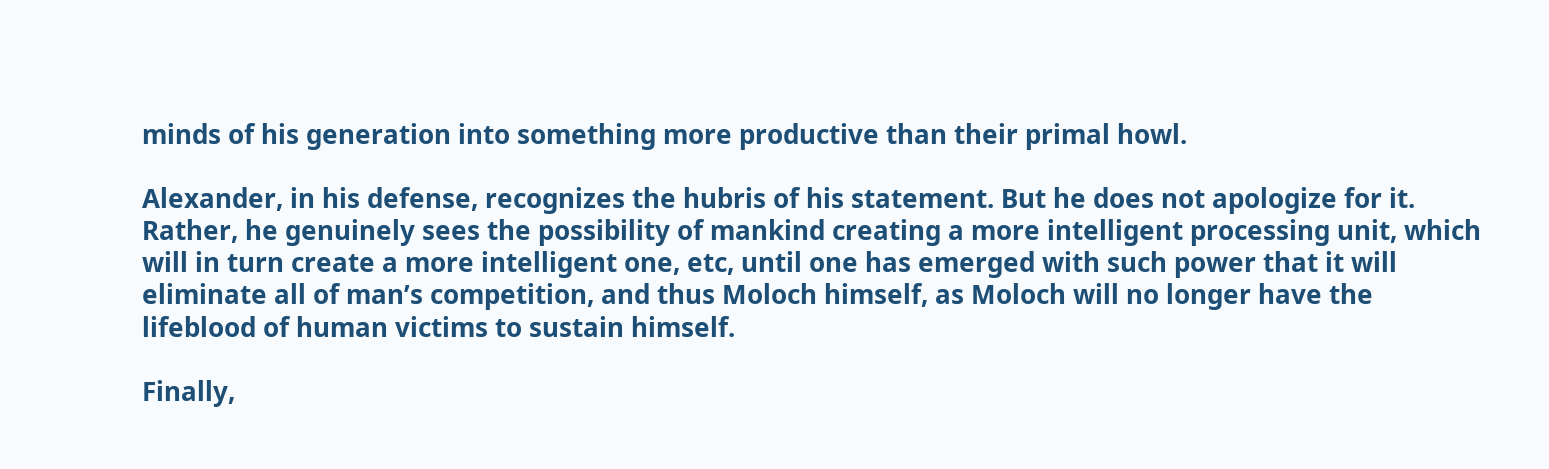minds of his generation into something more productive than their primal howl.

Alexander, in his defense, recognizes the hubris of his statement. But he does not apologize for it. Rather, he genuinely sees the possibility of mankind creating a more intelligent processing unit, which will in turn create a more intelligent one, etc, until one has emerged with such power that it will eliminate all of man’s competition, and thus Moloch himself, as Moloch will no longer have the lifeblood of human victims to sustain himself.

Finally,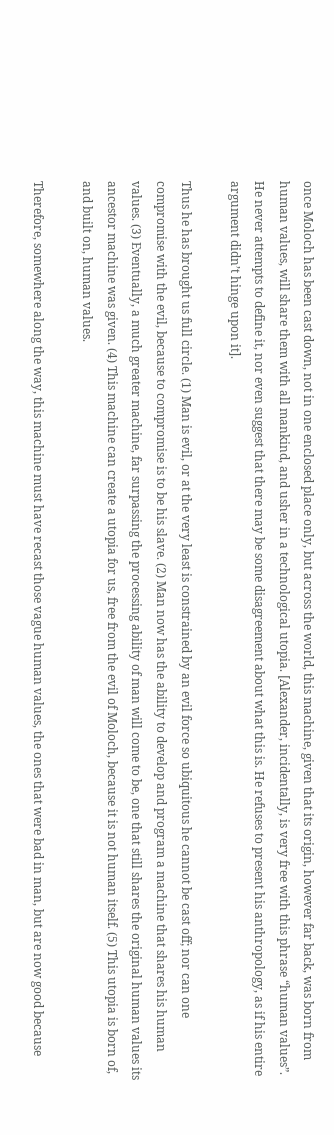once Moloch has been cast down, not in one enclosed place only, but across the world, this machine, given that its origin, however far back, was born from human values, will share them with all mankind, and usher in a technological utopia. [Alexander, incidentally, is very free with this phrase “human values”. He never attempts to define it, nor even suggest that there may be some disagreement about what this is. He refuses to present his anthropology, as if his entire argument didn’t hinge upon it].

Thus he has brought us full circle. (1) Man is evil, or at the very least is constrained by an evil force so ubiquitous he cannot be cast off; nor can one compromise with the evil, because to compromise is to be his slave. (2) Man now has the ability to develop and program a machine that shares his human values. (3) Eventually, a much greater machine, far surpassing the processing ability of man will come to be, one that still shares the original human values its ancestor machine was given. (4) This machine can create a utopia for us, free from the evil of Moloch, because it is not human itself. (5) This utopia is born of, and built on, human values.

Therefore, somewhere along the way, this machine must have recast those vague human values, the ones that were bad in man, but are now good because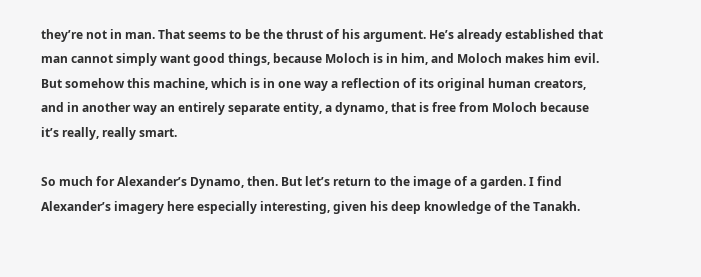they’re not in man. That seems to be the thrust of his argument. He’s already established that man cannot simply want good things, because Moloch is in him, and Moloch makes him evil. But somehow this machine, which is in one way a reflection of its original human creators, and in another way an entirely separate entity, a dynamo, that is free from Moloch because it’s really, really smart.

So much for Alexander’s Dynamo, then. But let’s return to the image of a garden. I find Alexander’s imagery here especially interesting, given his deep knowledge of the Tanakh.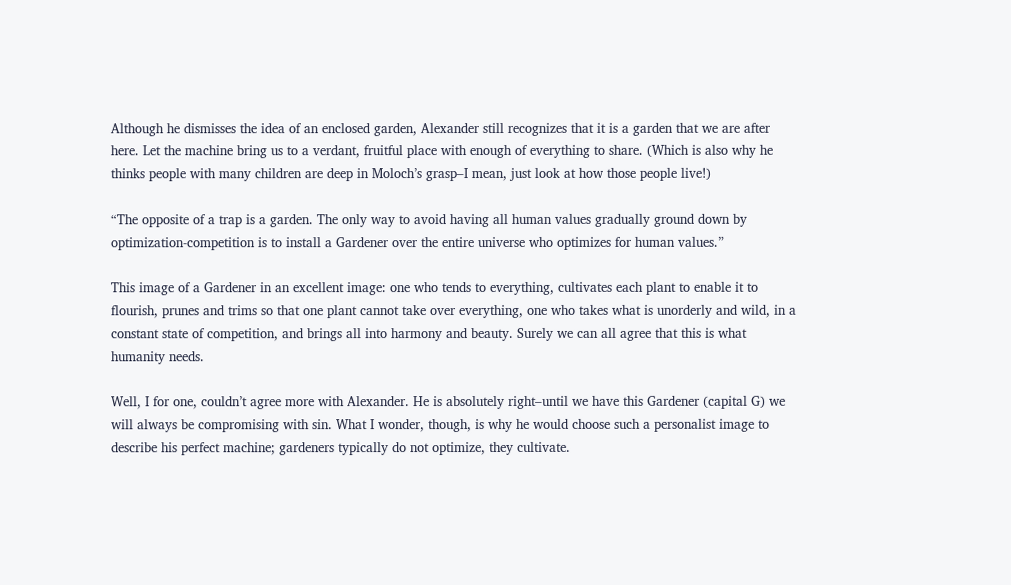Although he dismisses the idea of an enclosed garden, Alexander still recognizes that it is a garden that we are after here. Let the machine bring us to a verdant, fruitful place with enough of everything to share. (Which is also why he thinks people with many children are deep in Moloch’s grasp–I mean, just look at how those people live!)

“The opposite of a trap is a garden. The only way to avoid having all human values gradually ground down by optimization-competition is to install a Gardener over the entire universe who optimizes for human values.”

This image of a Gardener in an excellent image: one who tends to everything, cultivates each plant to enable it to flourish, prunes and trims so that one plant cannot take over everything, one who takes what is unorderly and wild, in a constant state of competition, and brings all into harmony and beauty. Surely we can all agree that this is what humanity needs.

Well, I for one, couldn’t agree more with Alexander. He is absolutely right–until we have this Gardener (capital G) we will always be compromising with sin. What I wonder, though, is why he would choose such a personalist image to describe his perfect machine; gardeners typically do not optimize, they cultivate.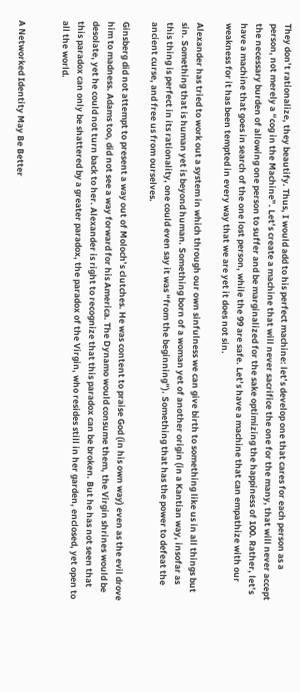They don’t rationalize, they beautify. Thus, I would add to his perfect machine: let’s develop one that cares for each person as a person, not merely a “cog in the Machine”. Let’s create a machine that will never sacrifice the one for the many, that will never accept the necessary burden of allowing one person to suffer and be marginalized for the sake optimizing the happiness of 100. Rather, let’s have a machine that goes in search of the one lost person, while the 99 are safe. Let’s have a machine that can empathize with our weakness for it has been tempted in every way that we are yet it does not sin.

Alexander has tried to work out a system in which through our own sinfulness we can give birth to something like us in all things but sin. Something that is human yet is beyond human. Something born of a woman yet of another origin (in a Kantian way, insofar as this thing is perfect in its rationality, one could even say it was “from the beginning”). Something that has the power to defeat the ancient curse, and free us from ourselves.

Ginsberg did not attempt to present a way out of Moloch’s clutches. He was content to praise God (in his own way) even as the evil drove him to madness. Adams too, did not see a way forward for his America. The Dynamo would consume them, the Virgin shrines would be desolate, yet he could not turn back to her. Alexander is right to recognize that this paradox can be broken. But he has not seen that this paradox can only be shattered by a greater paradox, the paradox of the Virgin, who resides still in her garden, enclosed, yet open to all the world.


A Networked Identity May Be Better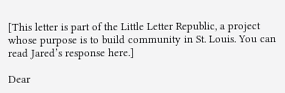[This letter is part of the Little Letter Republic, a project whose purpose is to build community in St. Louis. You can read Jared’s response here.]

Dear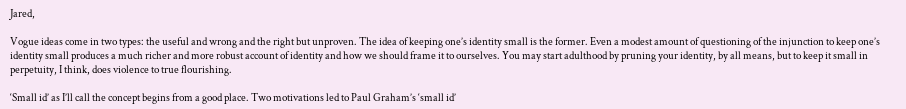Jared,

Vogue ideas come in two types: the useful and wrong and the right but unproven. The idea of keeping one’s identity small is the former. Even a modest amount of questioning of the injunction to keep one’s identity small produces a much richer and more robust account of identity and how we should frame it to ourselves. You may start adulthood by pruning your identity, by all means, but to keep it small in perpetuity, I think, does violence to true flourishing.

‘Small id’ as I’ll call the concept begins from a good place. Two motivations led to Paul Graham’s ‘small id’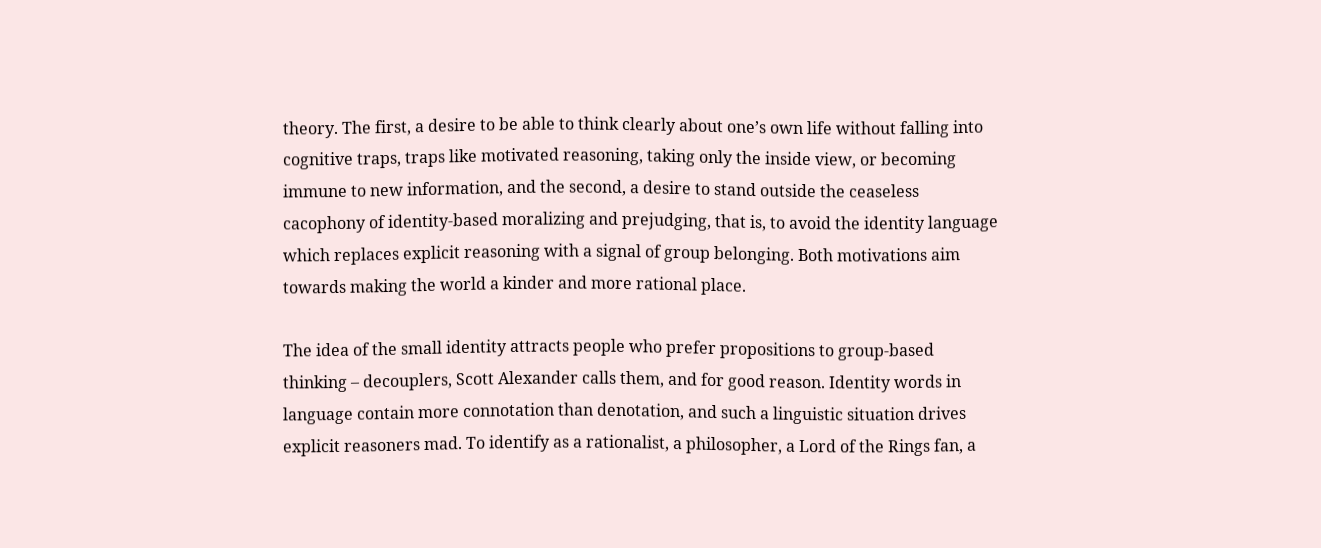theory. The first, a desire to be able to think clearly about one’s own life without falling into cognitive traps, traps like motivated reasoning, taking only the inside view, or becoming immune to new information, and the second, a desire to stand outside the ceaseless cacophony of identity-based moralizing and prejudging, that is, to avoid the identity language which replaces explicit reasoning with a signal of group belonging. Both motivations aim towards making the world a kinder and more rational place.

The idea of the small identity attracts people who prefer propositions to group-based thinking – decouplers, Scott Alexander calls them, and for good reason. Identity words in language contain more connotation than denotation, and such a linguistic situation drives explicit reasoners mad. To identify as a rationalist, a philosopher, a Lord of the Rings fan, a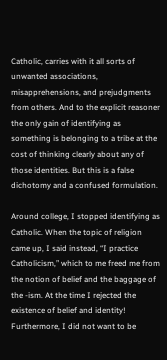Catholic, carries with it all sorts of unwanted associations, misapprehensions, and prejudgments from others. And to the explicit reasoner the only gain of identifying as something is belonging to a tribe at the cost of thinking clearly about any of those identities. But this is a false dichotomy and a confused formulation.

Around college, I stopped identifying as Catholic. When the topic of religion came up, I said instead, “I practice Catholicism,” which to me freed me from the notion of belief and the baggage of the -ism. At the time I rejected the existence of belief and identity! Furthermore, I did not want to be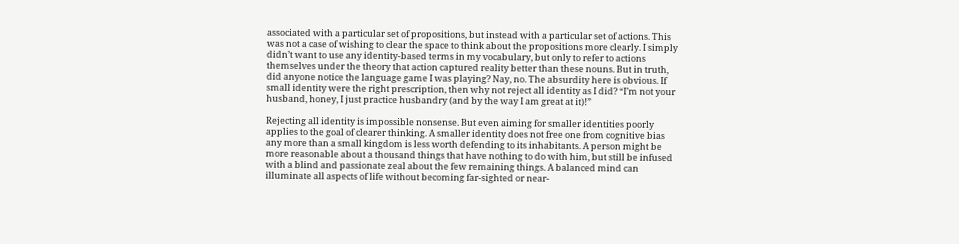associated with a particular set of propositions, but instead with a particular set of actions. This was not a case of wishing to clear the space to think about the propositions more clearly. I simply didn’t want to use any identity-based terms in my vocabulary, but only to refer to actions themselves under the theory that action captured reality better than these nouns. But in truth, did anyone notice the language game I was playing? Nay, no. The absurdity here is obvious. If small identity were the right prescription, then why not reject all identity as I did? “I’m not your husband, honey, I just practice husbandry (and by the way I am great at it)!”

Rejecting all identity is impossible nonsense. But even aiming for smaller identities poorly applies to the goal of clearer thinking. A smaller identity does not free one from cognitive bias any more than a small kingdom is less worth defending to its inhabitants. A person might be more reasonable about a thousand things that have nothing to do with him, but still be infused with a blind and passionate zeal about the few remaining things. A balanced mind can illuminate all aspects of life without becoming far-sighted or near-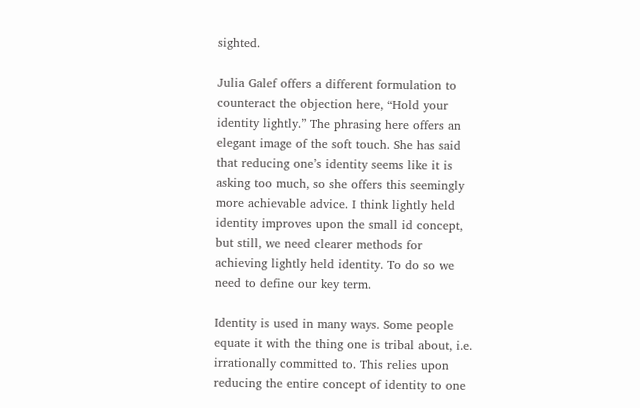sighted.

Julia Galef offers a different formulation to counteract the objection here, “Hold your identity lightly.” The phrasing here offers an elegant image of the soft touch. She has said that reducing one’s identity seems like it is asking too much, so she offers this seemingly more achievable advice. I think lightly held identity improves upon the small id concept, but still, we need clearer methods for achieving lightly held identity. To do so we need to define our key term.

Identity is used in many ways. Some people equate it with the thing one is tribal about, i.e. irrationally committed to. This relies upon reducing the entire concept of identity to one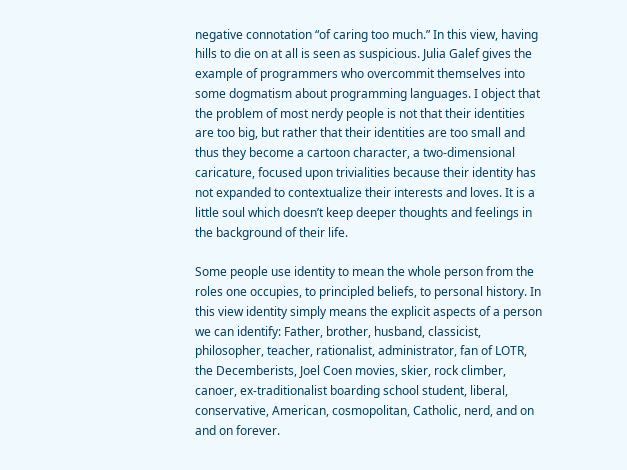negative connotation “of caring too much.” In this view, having hills to die on at all is seen as suspicious. Julia Galef gives the example of programmers who overcommit themselves into some dogmatism about programming languages. I object that the problem of most nerdy people is not that their identities are too big, but rather that their identities are too small and thus they become a cartoon character, a two-dimensional caricature, focused upon trivialities because their identity has not expanded to contextualize their interests and loves. It is a little soul which doesn’t keep deeper thoughts and feelings in the background of their life.

Some people use identity to mean the whole person from the roles one occupies, to principled beliefs, to personal history. In this view identity simply means the explicit aspects of a person we can identify: Father, brother, husband, classicist, philosopher, teacher, rationalist, administrator, fan of LOTR, the Decemberists, Joel Coen movies, skier, rock climber, canoer, ex-traditionalist boarding school student, liberal, conservative, American, cosmopolitan, Catholic, nerd, and on and on forever.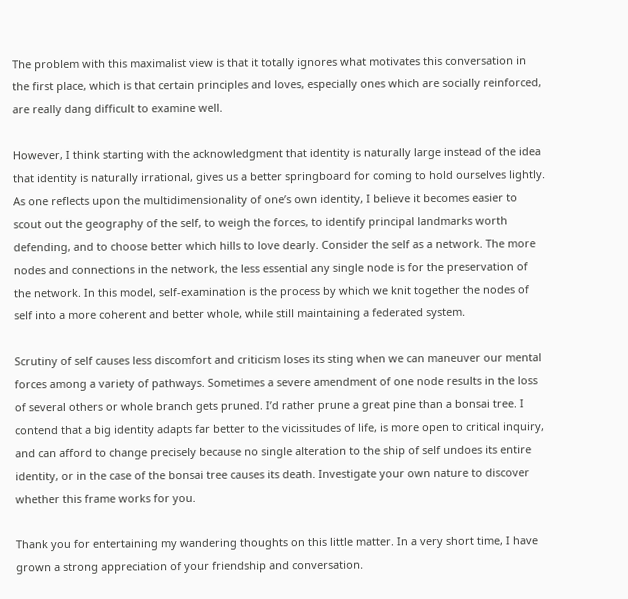The problem with this maximalist view is that it totally ignores what motivates this conversation in the first place, which is that certain principles and loves, especially ones which are socially reinforced, are really dang difficult to examine well.

However, I think starting with the acknowledgment that identity is naturally large instead of the idea that identity is naturally irrational, gives us a better springboard for coming to hold ourselves lightly. As one reflects upon the multidimensionality of one’s own identity, I believe it becomes easier to scout out the geography of the self, to weigh the forces, to identify principal landmarks worth defending, and to choose better which hills to love dearly. Consider the self as a network. The more nodes and connections in the network, the less essential any single node is for the preservation of the network. In this model, self-examination is the process by which we knit together the nodes of self into a more coherent and better whole, while still maintaining a federated system.

Scrutiny of self causes less discomfort and criticism loses its sting when we can maneuver our mental forces among a variety of pathways. Sometimes a severe amendment of one node results in the loss of several others or whole branch gets pruned. I’d rather prune a great pine than a bonsai tree. I contend that a big identity adapts far better to the vicissitudes of life, is more open to critical inquiry, and can afford to change precisely because no single alteration to the ship of self undoes its entire identity, or in the case of the bonsai tree causes its death. Investigate your own nature to discover whether this frame works for you.

Thank you for entertaining my wandering thoughts on this little matter. In a very short time, I have grown a strong appreciation of your friendship and conversation.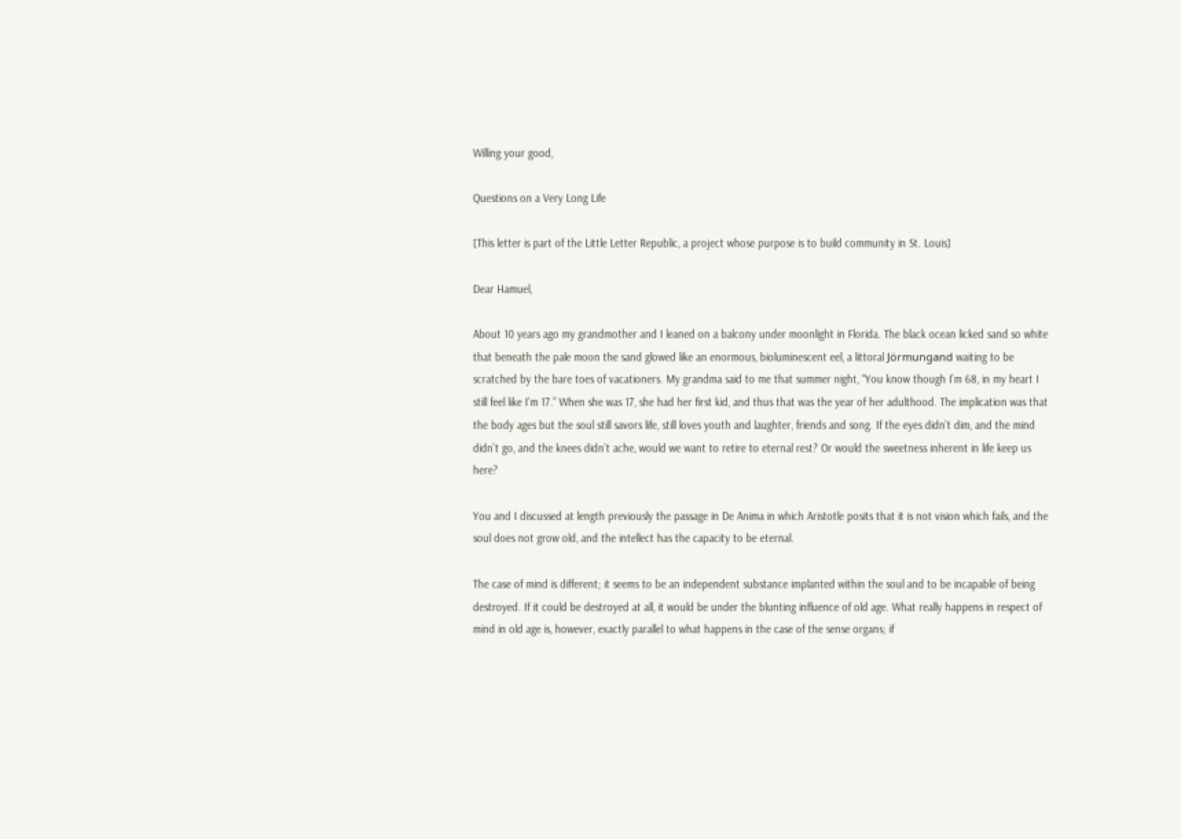Willing your good,

Questions on a Very Long Life

[This letter is part of the Little Letter Republic, a project whose purpose is to build community in St. Louis]

Dear Hamuel,

About 10 years ago my grandmother and I leaned on a balcony under moonlight in Florida. The black ocean licked sand so white that beneath the pale moon the sand glowed like an enormous, bioluminescent eel, a littoral Jörmungand waiting to be scratched by the bare toes of vacationers. My grandma said to me that summer night, “You know though I’m 68, in my heart I still feel like I’m 17.” When she was 17, she had her first kid, and thus that was the year of her adulthood. The implication was that the body ages but the soul still savors life, still loves youth and laughter, friends and song. If the eyes didn’t dim, and the mind didn’t go, and the knees didn’t ache, would we want to retire to eternal rest? Or would the sweetness inherent in life keep us here?

You and I discussed at length previously the passage in De Anima in which Aristotle posits that it is not vision which fails, and the soul does not grow old, and the intellect has the capacity to be eternal.

The case of mind is different; it seems to be an independent substance implanted within the soul and to be incapable of being destroyed. If it could be destroyed at all, it would be under the blunting influence of old age. What really happens in respect of mind in old age is, however, exactly parallel to what happens in the case of the sense organs; if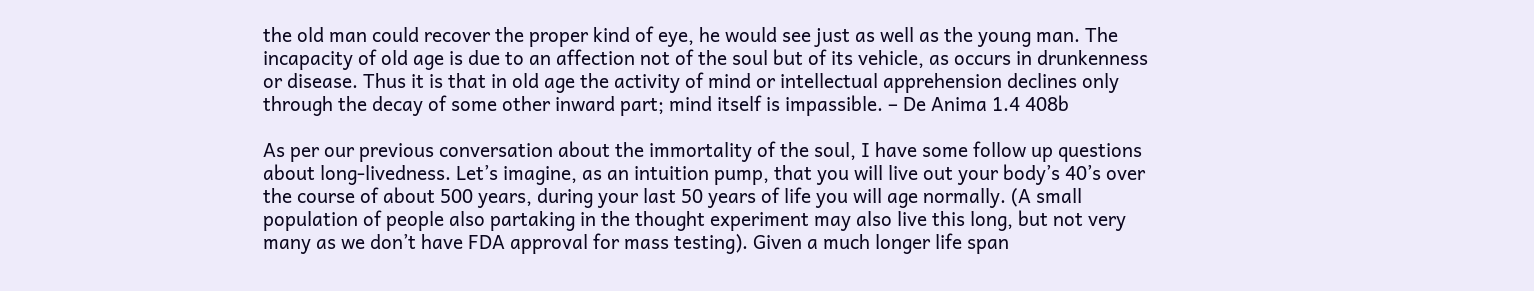the old man could recover the proper kind of eye, he would see just as well as the young man. The incapacity of old age is due to an affection not of the soul but of its vehicle, as occurs in drunkenness or disease. Thus it is that in old age the activity of mind or intellectual apprehension declines only through the decay of some other inward part; mind itself is impassible. – De Anima 1.4 408b

As per our previous conversation about the immortality of the soul, I have some follow up questions about long-livedness. Let’s imagine, as an intuition pump, that you will live out your body’s 40’s over the course of about 500 years, during your last 50 years of life you will age normally. (A small population of people also partaking in the thought experiment may also live this long, but not very many as we don’t have FDA approval for mass testing). Given a much longer life span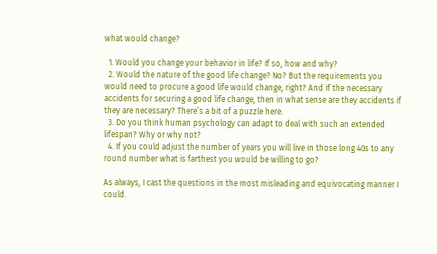what would change?

  1. Would you change your behavior in life? If so, how and why?
  2. Would the nature of the good life change? No? But the requirements you would need to procure a good life would change, right? And if the necessary accidents for securing a good life change, then in what sense are they accidents if they are necessary? There’s a bit of a puzzle here.
  3. Do you think human psychology can adapt to deal with such an extended lifespan? Why or why not?
  4. If you could adjust the number of years you will live in those long 40s to any round number what is farthest you would be willing to go?

As always, I cast the questions in the most misleading and equivocating manner I could.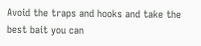Avoid the traps and hooks and take the best bait you can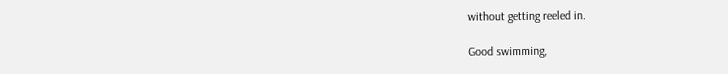without getting reeled in.

Good swimming,